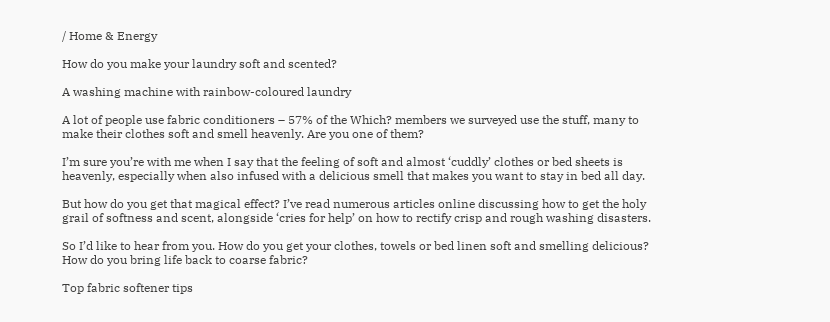/ Home & Energy

How do you make your laundry soft and scented?

A washing machine with rainbow-coloured laundry

A lot of people use fabric conditioners – 57% of the Which? members we surveyed use the stuff, many to make their clothes soft and smell heavenly. Are you one of them?

I’m sure you’re with me when I say that the feeling of soft and almost ‘cuddly’ clothes or bed sheets is heavenly, especially when also infused with a delicious smell that makes you want to stay in bed all day.

But how do you get that magical effect? I’ve read numerous articles online discussing how to get the holy grail of softness and scent, alongside ‘cries for help’ on how to rectify crisp and rough washing disasters.

So I’d like to hear from you. How do you get your clothes, towels or bed linen soft and smelling delicious? How do you bring life back to coarse fabric?

Top fabric softener tips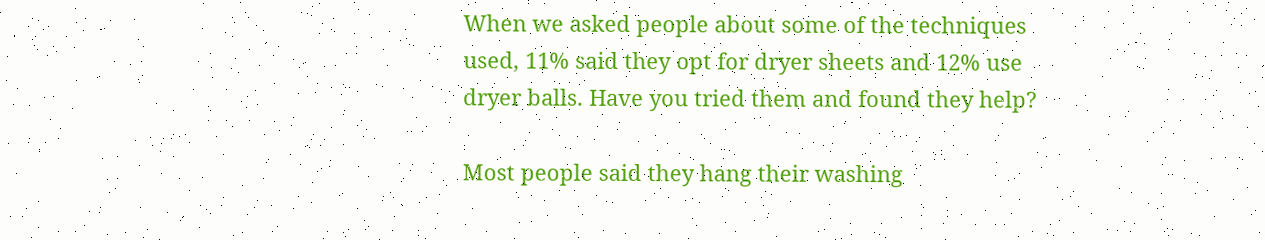When we asked people about some of the techniques used, 11% said they opt for dryer sheets and 12% use dryer balls. Have you tried them and found they help?

Most people said they hang their washing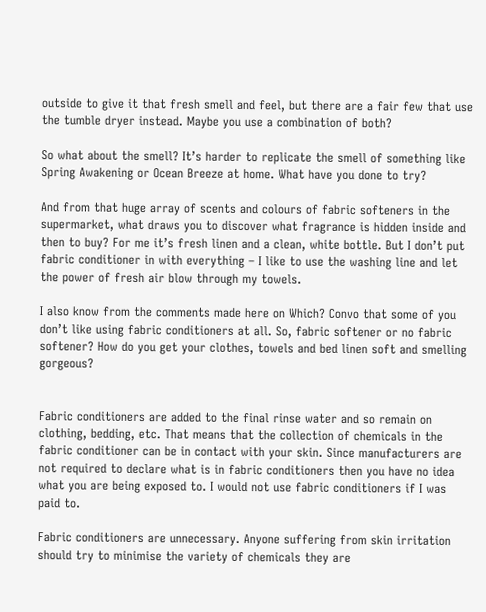outside to give it that fresh smell and feel, but there are a fair few that use the tumble dryer instead. Maybe you use a combination of both?

So what about the smell? It’s harder to replicate the smell of something like Spring Awakening or Ocean Breeze at home. What have you done to try?

And from that huge array of scents and colours of fabric softeners in the supermarket, what draws you to discover what fragrance is hidden inside and then to buy? For me it’s fresh linen and a clean, white bottle. But I don’t put fabric conditioner in with everything – I like to use the washing line and let the power of fresh air blow through my towels.

I also know from the comments made here on Which? Convo that some of you don’t like using fabric conditioners at all. So, fabric softener or no fabric softener? How do you get your clothes, towels and bed linen soft and smelling gorgeous?


Fabric conditioners are added to the final rinse water and so remain on clothing, bedding, etc. That means that the collection of chemicals in the fabric conditioner can be in contact with your skin. Since manufacturers are not required to declare what is in fabric conditioners then you have no idea what you are being exposed to. I would not use fabric conditioners if I was paid to.

Fabric conditioners are unnecessary. Anyone suffering from skin irritation should try to minimise the variety of chemicals they are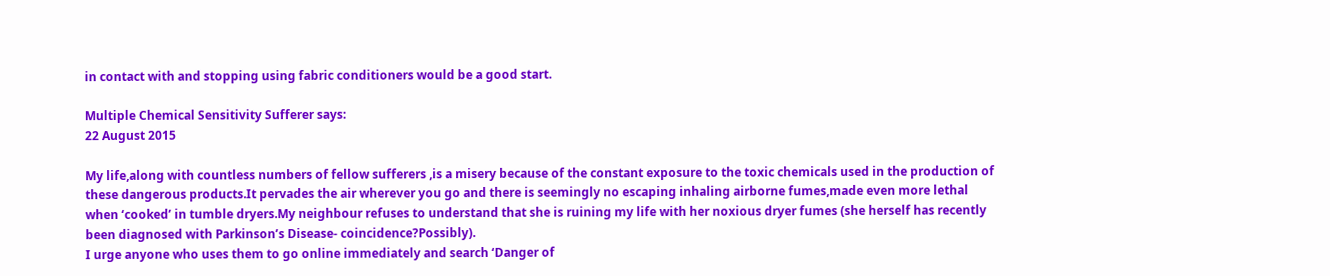in contact with and stopping using fabric conditioners would be a good start.

Multiple Chemical Sensitivity Sufferer says:
22 August 2015

My life,along with countless numbers of fellow sufferers ,is a misery because of the constant exposure to the toxic chemicals used in the production of these dangerous products.It pervades the air wherever you go and there is seemingly no escaping inhaling airborne fumes,made even more lethal when ‘cooked’ in tumble dryers.My neighbour refuses to understand that she is ruining my life with her noxious dryer fumes (she herself has recently been diagnosed with Parkinson’s Disease- coincidence?Possibly).
I urge anyone who uses them to go online immediately and search ‘Danger of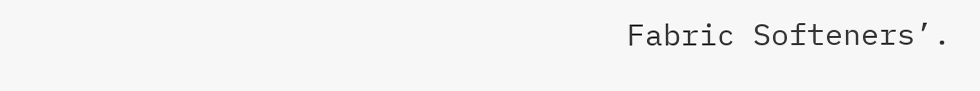Fabric Softeners’.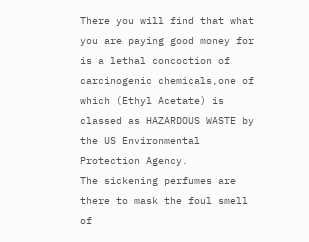There you will find that what you are paying good money for is a lethal concoction of carcinogenic chemicals,one of which (Ethyl Acetate) is classed as HAZARDOUS WASTE by the US Environmental Protection Agency.
The sickening perfumes are there to mask the foul smell of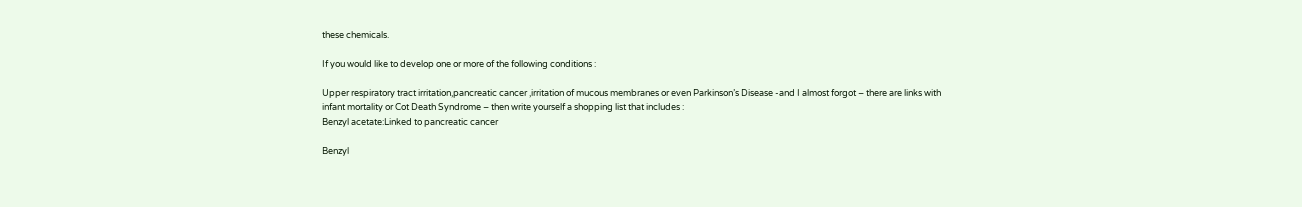these chemicals.

If you would like to develop one or more of the following conditions :

Upper respiratory tract irritation,pancreatic cancer ,irritation of mucous membranes or even Parkinson’s Disease -and I almost forgot – there are links with infant mortality or Cot Death Syndrome – then write yourself a shopping list that includes :
Benzyl acetate:Linked to pancreatic cancer

Benzyl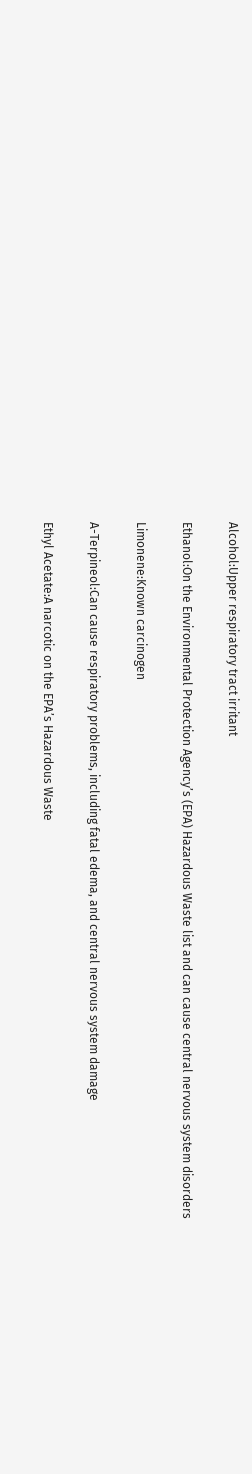Alcohol:Upper respiratory tract irritant

Ethanol:On the Environmental Protection Agency’s (EPA) Hazardous Waste list and can cause central nervous system disorders

Limonene:Known carcinogen

A-Terpineol:Can cause respiratory problems, including fatal edema, and central nervous system damage

Ethyl Acetate:A narcotic on the EPA’s Hazardous Waste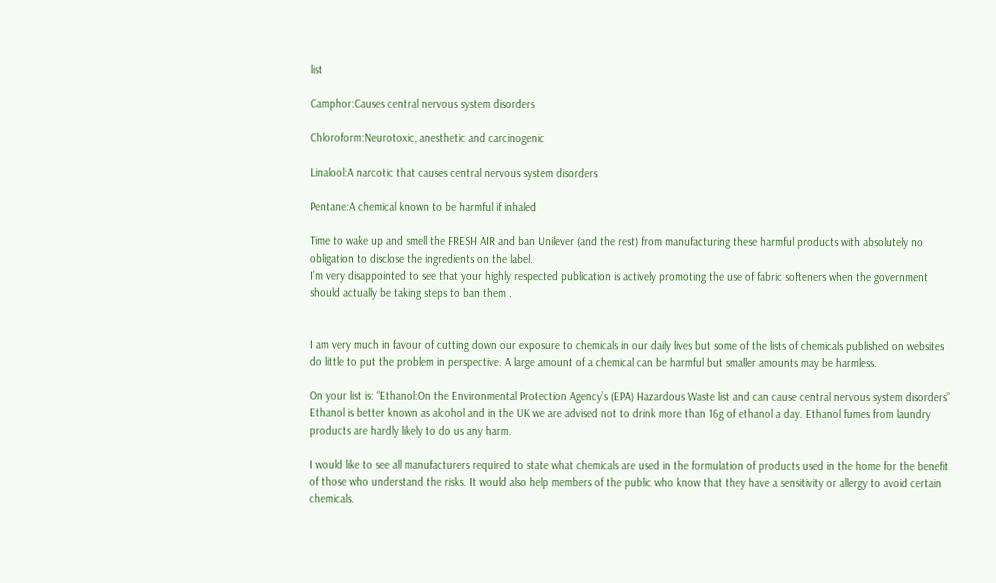list

Camphor:Causes central nervous system disorders

Chloroform:Neurotoxic, anesthetic and carcinogenic

Linalool:A narcotic that causes central nervous system disorders

Pentane:A chemical known to be harmful if inhaled

Time to wake up and smell the FRESH AIR and ban Unilever (and the rest) from manufacturing these harmful products with absolutely no obligation to disclose the ingredients on the label.
I’m very disappointed to see that your highly respected publication is actively promoting the use of fabric softeners when the government should actually be taking steps to ban them .


I am very much in favour of cutting down our exposure to chemicals in our daily lives but some of the lists of chemicals published on websites do little to put the problem in perspective. A large amount of a chemical can be harmful but smaller amounts may be harmless.

On your list is: “Ethanol:On the Environmental Protection Agency’s (EPA) Hazardous Waste list and can cause central nervous system disorders” Ethanol is better known as alcohol and in the UK we are advised not to drink more than 16g of ethanol a day. Ethanol fumes from laundry products are hardly likely to do us any harm.

I would like to see all manufacturers required to state what chemicals are used in the formulation of products used in the home for the benefit of those who understand the risks. It would also help members of the public who know that they have a sensitivity or allergy to avoid certain chemicals.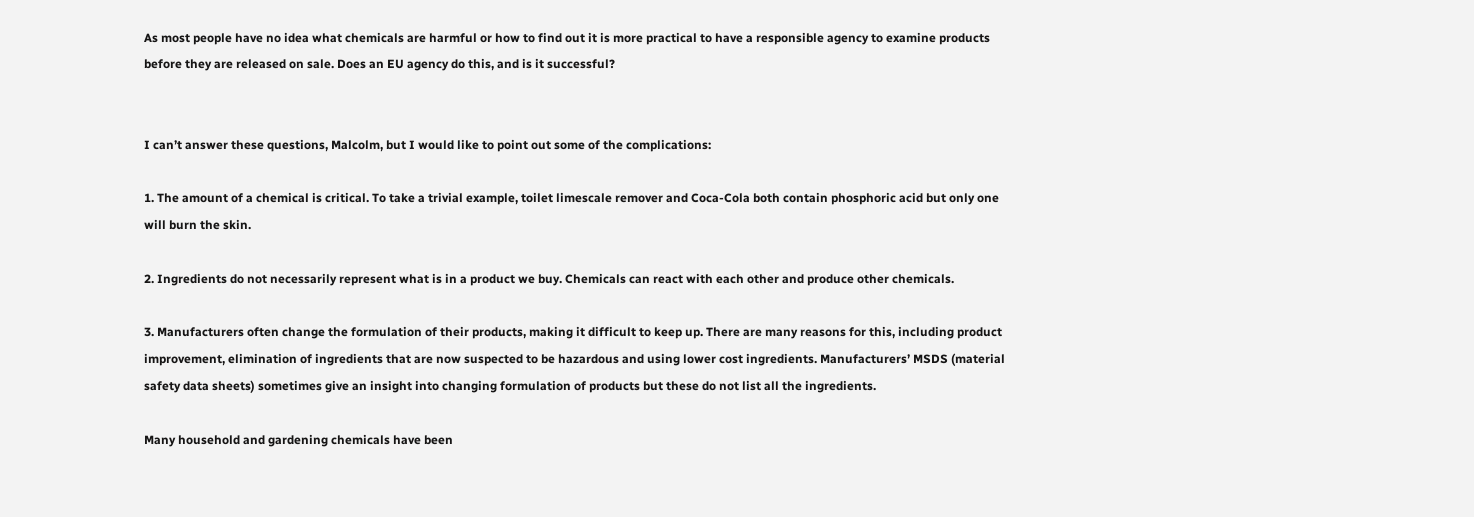As most people have no idea what chemicals are harmful or how to find out it is more practical to have a responsible agency to examine products before they are released on sale. Does an EU agency do this, and is it successful?


I can’t answer these questions, Malcolm, but I would like to point out some of the complications:

1. The amount of a chemical is critical. To take a trivial example, toilet limescale remover and Coca-Cola both contain phosphoric acid but only one will burn the skin.

2. Ingredients do not necessarily represent what is in a product we buy. Chemicals can react with each other and produce other chemicals.

3. Manufacturers often change the formulation of their products, making it difficult to keep up. There are many reasons for this, including product improvement, elimination of ingredients that are now suspected to be hazardous and using lower cost ingredients. Manufacturers’ MSDS (material safety data sheets) sometimes give an insight into changing formulation of products but these do not list all the ingredients.

Many household and gardening chemicals have been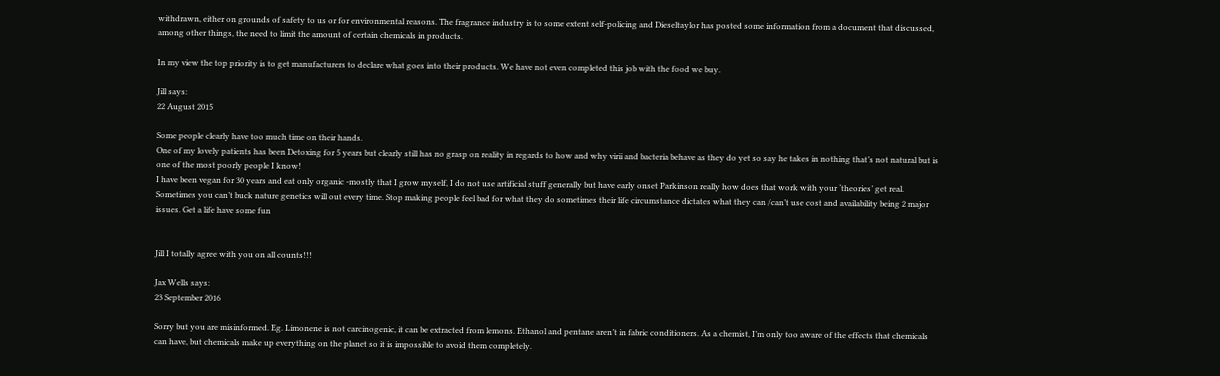withdrawn, either on grounds of safety to us or for environmental reasons. The fragrance industry is to some extent self-policing and Dieseltaylor has posted some information from a document that discussed, among other things, the need to limit the amount of certain chemicals in products.

In my view the top priority is to get manufacturers to declare what goes into their products. We have not even completed this job with the food we buy.

Jill says:
22 August 2015

Some people clearly have too much time on their hands.
One of my lovely patients has been Detoxing for 5 years but clearly still has no grasp on reality in regards to how and why virii and bacteria behave as they do yet so say he takes in nothing that’s not natural but is one of the most poorly people I know!
I have been vegan for 30 years and eat only organic -mostly that I grow myself, I do not use artificial stuff generally but have early onset Parkinson really how does that work with your ‘theories’ get real. Sometimes you can’t buck nature genetics will out every time. Stop making people feel bad for what they do sometimes their life circumstance dictates what they can /can’t use cost and availability being 2 major issues. Get a life have some fun


Jill I totally agree with you on all counts!!!

Jax Wells says:
23 September 2016

Sorry but you are misinformed. Eg. Limonene is not carcinogenic, it can be extracted from lemons. Ethanol and pentane aren’t in fabric conditioners. As a chemist, I’m only too aware of the effects that chemicals can have, but chemicals make up everything on the planet so it is impossible to avoid them completely.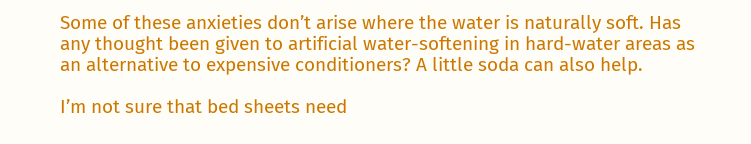Some of these anxieties don’t arise where the water is naturally soft. Has any thought been given to artificial water-softening in hard-water areas as an alternative to expensive conditioners? A little soda can also help.

I’m not sure that bed sheets need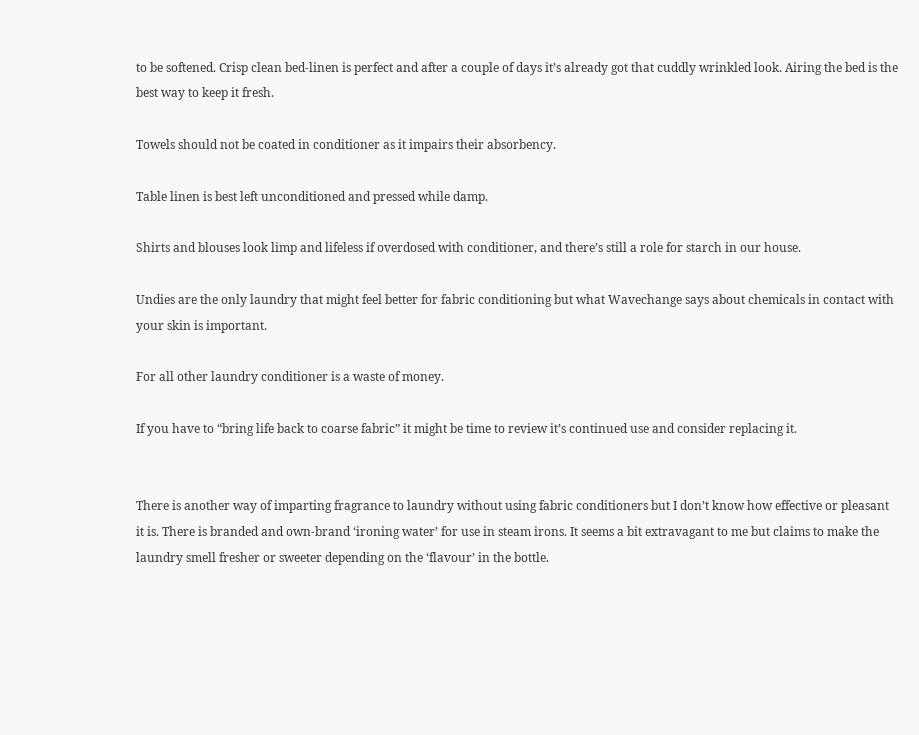to be softened. Crisp clean bed-linen is perfect and after a couple of days it’s already got that cuddly wrinkled look. Airing the bed is the best way to keep it fresh.

Towels should not be coated in conditioner as it impairs their absorbency.

Table linen is best left unconditioned and pressed while damp.

Shirts and blouses look limp and lifeless if overdosed with conditioner, and there’s still a role for starch in our house.

Undies are the only laundry that might feel better for fabric conditioning but what Wavechange says about chemicals in contact with your skin is important.

For all other laundry conditioner is a waste of money.

If you have to “bring life back to coarse fabric” it might be time to review it’s continued use and consider replacing it.


There is another way of imparting fragrance to laundry without using fabric conditioners but I don’t know how effective or pleasant it is. There is branded and own-brand ‘ironing water’ for use in steam irons. It seems a bit extravagant to me but claims to make the laundry smell fresher or sweeter depending on the ‘flavour’ in the bottle.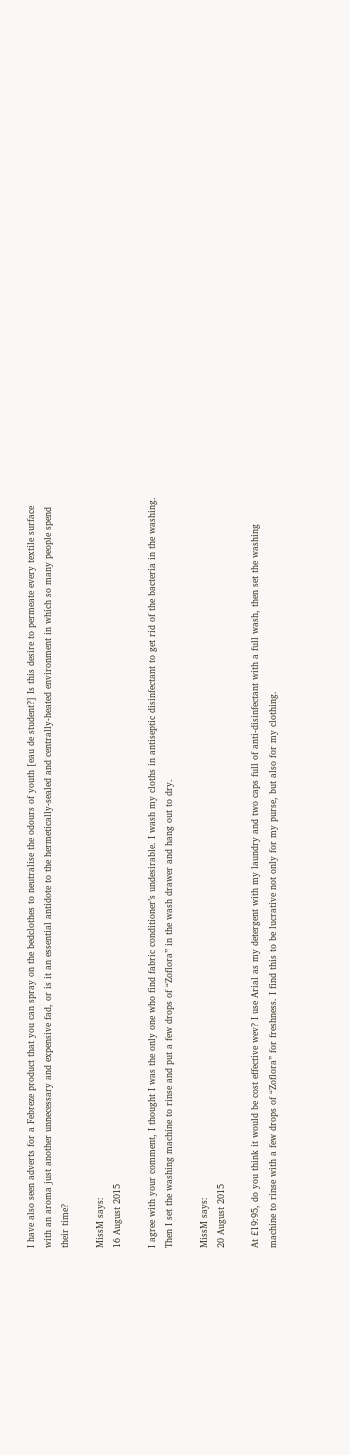I have also seen adverts for a Febreze product that you can spray on the bedclothes to neutralise the odours of youth [eau de student?] Is this desire to permeate every textile surface with an aroma just another unnecessary and expensive fad, or is it an essential antidote to the hermetically-sealed and centrally-heated environment in which so many people spend their time?

MissM says:
16 August 2015

I agree with your comment, I thought I was the only one who find fabric conditioner’s undesirable. I wash my cloths in antiseptic disinfectant to get rid of the bacteria in the washing. Then I set the washing machine to rinse and put a few drops of “Zoflora” in the wash drawer and hang out to dry.

MissM says:
20 August 2015

At £19:95, do you think it would be cost effective wev? I use Arial as my detergent with my laundry and two caps full of anti-disinfectant with a full wash, then set the washing machine to rinse with a few drops of “Zoflora” for freshness. I find this to be lucrative not only for my purse, but also for my clothing.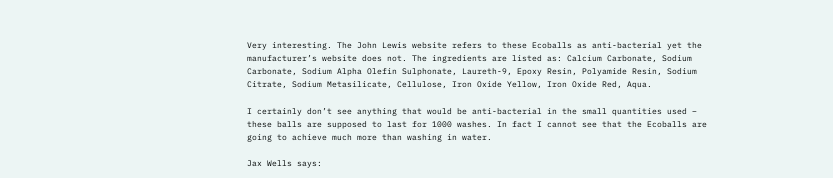Very interesting. The John Lewis website refers to these Ecoballs as anti-bacterial yet the manufacturer’s website does not. The ingredients are listed as: Calcium Carbonate, Sodium Carbonate, Sodium Alpha Olefin Sulphonate, Laureth-9, Epoxy Resin, Polyamide Resin, Sodium Citrate, Sodium Metasilicate, Cellulose, Iron Oxide Yellow, Iron Oxide Red, Aqua.

I certainly don’t see anything that would be anti-bacterial in the small quantities used – these balls are supposed to last for 1000 washes. In fact I cannot see that the Ecoballs are going to achieve much more than washing in water.

Jax Wells says: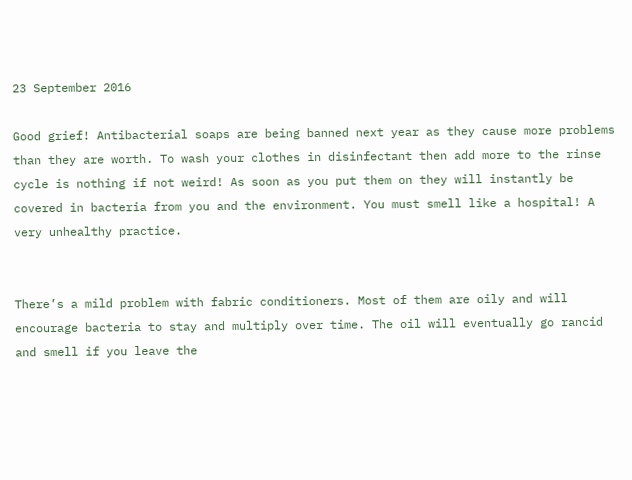23 September 2016

Good grief! Antibacterial soaps are being banned next year as they cause more problems than they are worth. To wash your clothes in disinfectant then add more to the rinse cycle is nothing if not weird! As soon as you put them on they will instantly be covered in bacteria from you and the environment. You must smell like a hospital! A very unhealthy practice.


There’s a mild problem with fabric conditioners. Most of them are oily and will encourage bacteria to stay and multiply over time. The oil will eventually go rancid and smell if you leave the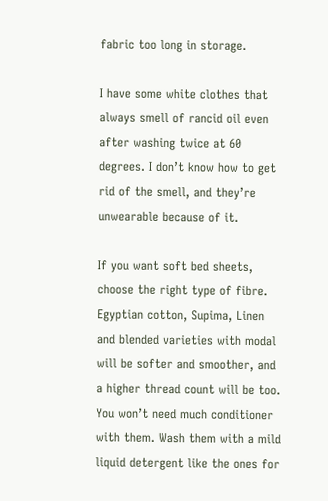fabric too long in storage.

I have some white clothes that always smell of rancid oil even after washing twice at 60 degrees. I don’t know how to get rid of the smell, and they’re unwearable because of it.

If you want soft bed sheets, choose the right type of fibre. Egyptian cotton, Supima, Linen and blended varieties with modal will be softer and smoother, and a higher thread count will be too. You won’t need much conditioner with them. Wash them with a mild liquid detergent like the ones for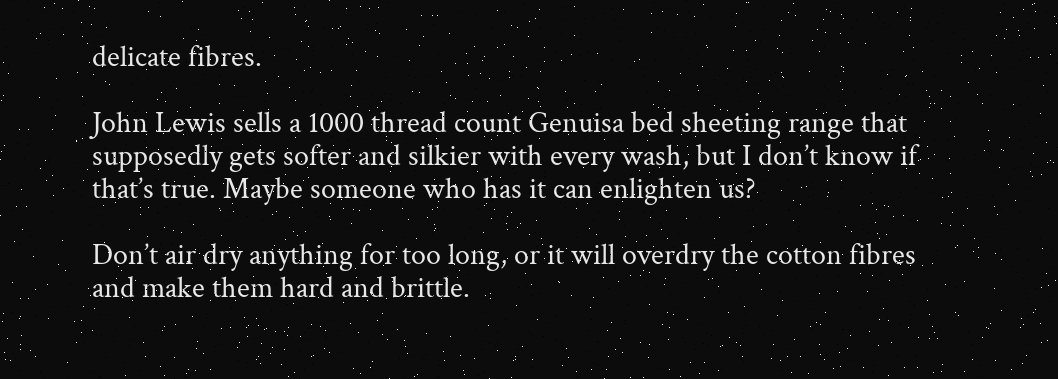delicate fibres.

John Lewis sells a 1000 thread count Genuisa bed sheeting range that supposedly gets softer and silkier with every wash, but I don’t know if that’s true. Maybe someone who has it can enlighten us?

Don’t air dry anything for too long, or it will overdry the cotton fibres and make them hard and brittle.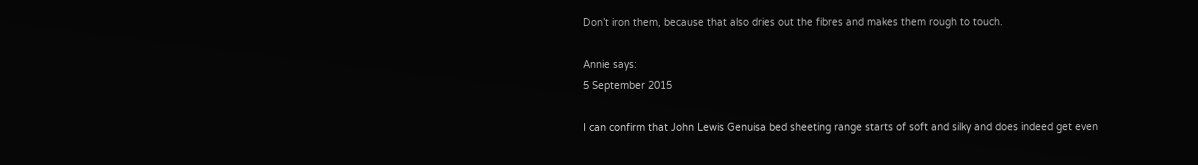Don’t iron them, because that also dries out the fibres and makes them rough to touch.

Annie says:
5 September 2015

I can confirm that John Lewis Genuisa bed sheeting range starts of soft and silky and does indeed get even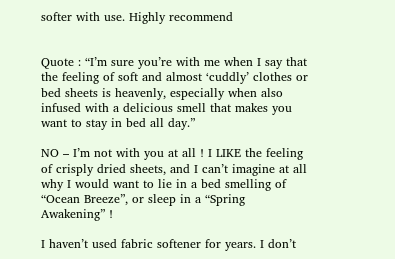softer with use. Highly recommend


Quote : “I’m sure you’re with me when I say that the feeling of soft and almost ‘cuddly’ clothes or bed sheets is heavenly, especially when also infused with a delicious smell that makes you want to stay in bed all day.”

NO – I’m not with you at all ! I LIKE the feeling of crisply dried sheets, and I can’t imagine at all why I would want to lie in a bed smelling of “Ocean Breeze”, or sleep in a “Spring Awakening” !

I haven’t used fabric softener for years. I don’t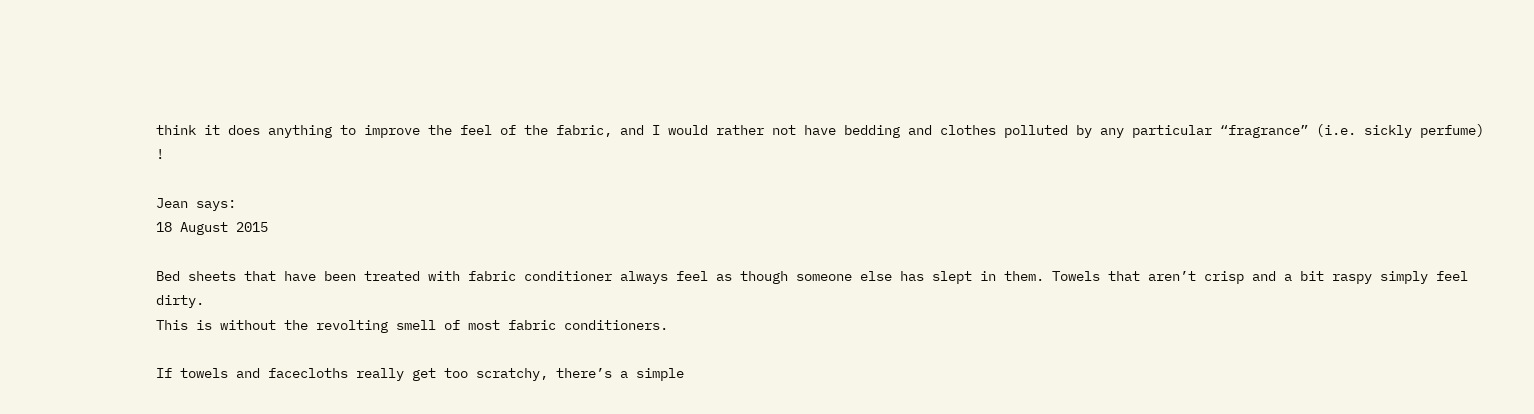think it does anything to improve the feel of the fabric, and I would rather not have bedding and clothes polluted by any particular “fragrance” (i.e. sickly perfume) !

Jean says:
18 August 2015

Bed sheets that have been treated with fabric conditioner always feel as though someone else has slept in them. Towels that aren’t crisp and a bit raspy simply feel dirty.
This is without the revolting smell of most fabric conditioners.

If towels and facecloths really get too scratchy, there’s a simple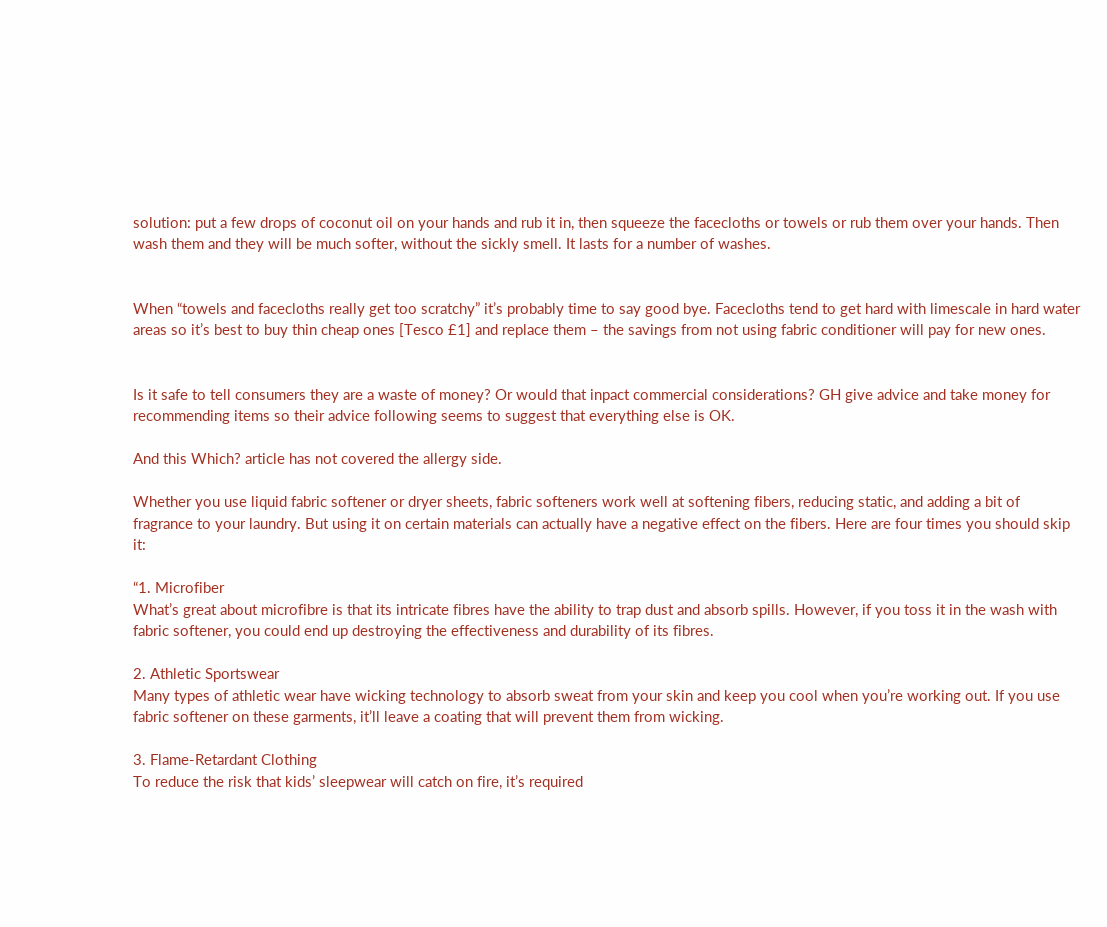solution: put a few drops of coconut oil on your hands and rub it in, then squeeze the facecloths or towels or rub them over your hands. Then wash them and they will be much softer, without the sickly smell. It lasts for a number of washes.


When “towels and facecloths really get too scratchy” it’s probably time to say good bye. Facecloths tend to get hard with limescale in hard water areas so it’s best to buy thin cheap ones [Tesco £1] and replace them – the savings from not using fabric conditioner will pay for new ones.


Is it safe to tell consumers they are a waste of money? Or would that inpact commercial considerations? GH give advice and take money for recommending items so their advice following seems to suggest that everything else is OK.

And this Which? article has not covered the allergy side.

Whether you use liquid fabric softener or dryer sheets, fabric softeners work well at softening fibers, reducing static, and adding a bit of fragrance to your laundry. But using it on certain materials can actually have a negative effect on the fibers. Here are four times you should skip it:

“1. Microfiber
What’s great about microfibre is that its intricate fibres have the ability to trap dust and absorb spills. However, if you toss it in the wash with fabric softener, you could end up destroying the effectiveness and durability of its fibres.

2. Athletic Sportswear
Many types of athletic wear have wicking technology to absorb sweat from your skin and keep you cool when you’re working out. If you use fabric softener on these garments, it’ll leave a coating that will prevent them from wicking.

3. Flame-Retardant Clothing
To reduce the risk that kids’ sleepwear will catch on fire, it’s required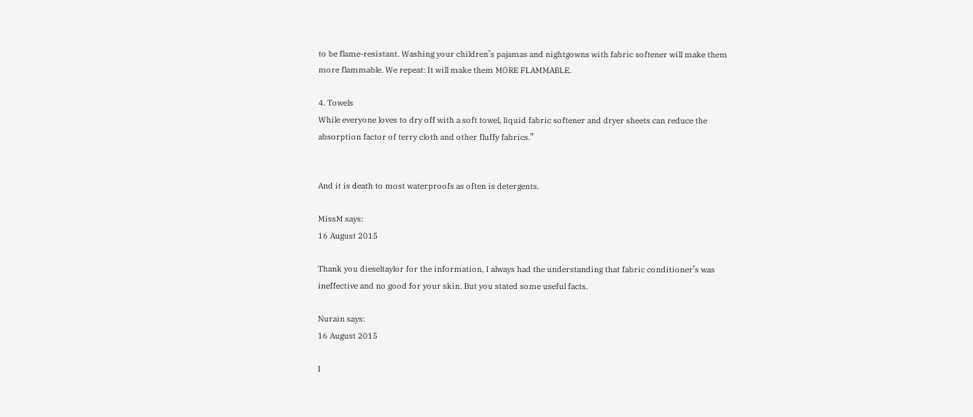to be flame-resistant. Washing your children’s pajamas and nightgowns with fabric softener will make them more flammable. We repeat: It will make them MORE FLAMMABLE.

4. Towels
While everyone loves to dry off with a soft towel, liquid fabric softener and dryer sheets can reduce the absorption factor of terry cloth and other fluffy fabrics.”


And it is death to most waterproofs as often is detergents.

MissM says:
16 August 2015

Thank you dieseltaylor for the information, I always had the understanding that fabric conditioner’s was ineffective and no good for your skin. But you stated some useful facts.

Nurain says:
16 August 2015

I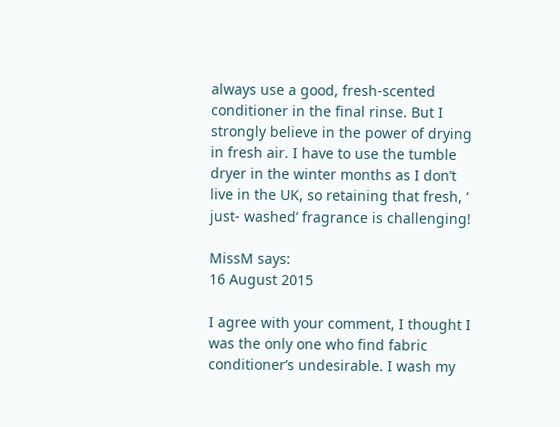always use a good, fresh-scented conditioner in the final rinse. But I strongly believe in the power of drying in fresh air. I have to use the tumble dryer in the winter months as I don’t live in the UK, so retaining that fresh, ‘ just- washed’ fragrance is challenging!

MissM says:
16 August 2015

I agree with your comment, I thought I was the only one who find fabric conditioner’s undesirable. I wash my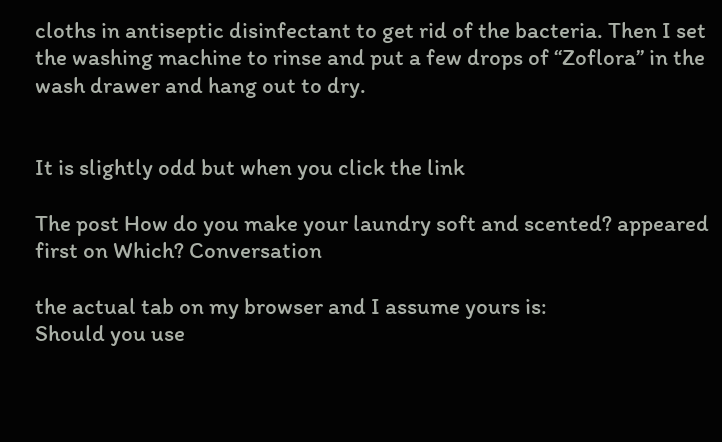cloths in antiseptic disinfectant to get rid of the bacteria. Then I set the washing machine to rinse and put a few drops of “Zoflora” in the wash drawer and hang out to dry.


It is slightly odd but when you click the link

The post How do you make your laundry soft and scented? appeared first on Which? Conversation

the actual tab on my browser and I assume yours is:
Should you use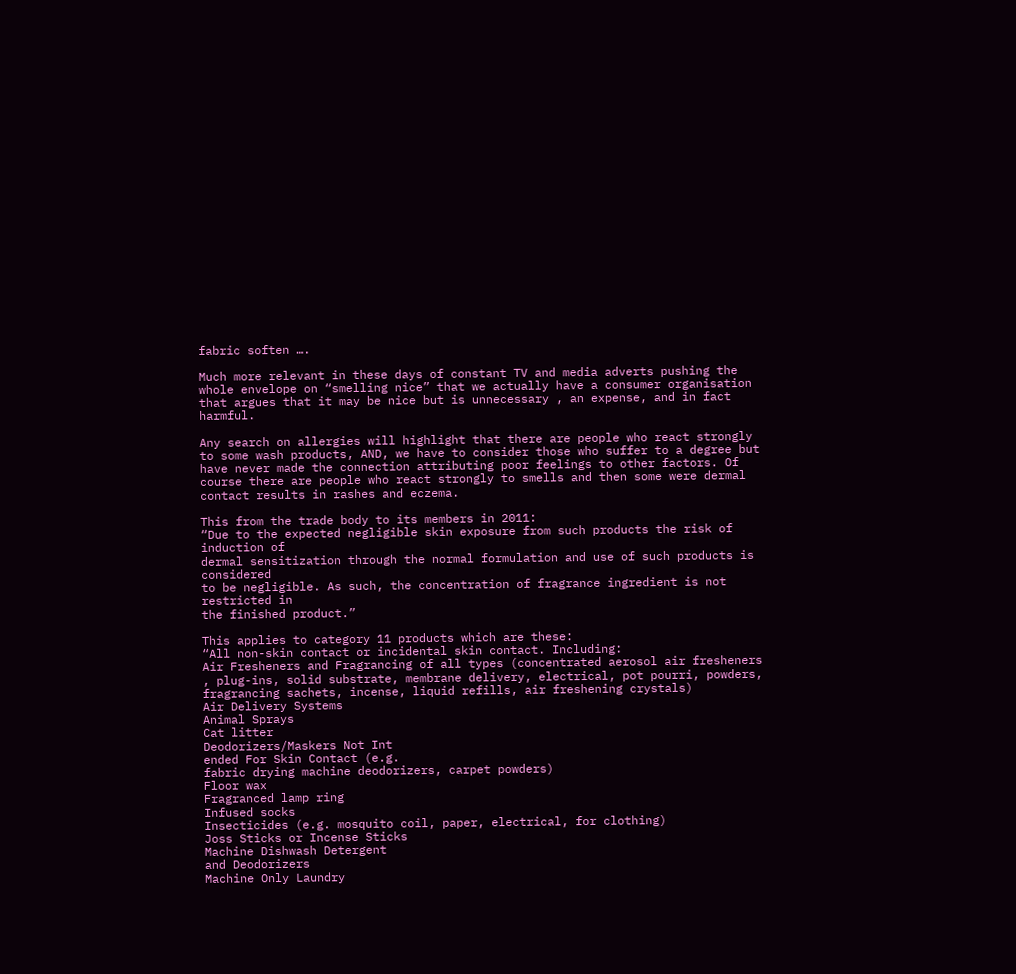fabric soften ….

Much more relevant in these days of constant TV and media adverts pushing the whole envelope on “smelling nice” that we actually have a consumer organisation that argues that it may be nice but is unnecessary , an expense, and in fact harmful.

Any search on allergies will highlight that there are people who react strongly to some wash products, AND, we have to consider those who suffer to a degree but have never made the connection attributing poor feelings to other factors. Of course there are people who react strongly to smells and then some were dermal contact results in rashes and eczema.

This from the trade body to its members in 2011:
“Due to the expected negligible skin exposure from such products the risk of induction of
dermal sensitization through the normal formulation and use of such products is considered
to be negligible. As such, the concentration of fragrance ingredient is not restricted in
the finished product.”

This applies to category 11 products which are these:
“All non-skin contact or incidental skin contact. Including:
Air Fresheners and Fragrancing of all types (concentrated aerosol air fresheners , plug-ins, solid substrate, membrane delivery, electrical, pot pourri, powders, fragrancing sachets, incense, liquid refills, air freshening crystals)
Air Delivery Systems
Animal Sprays
Cat litter
Deodorizers/Maskers Not Int
ended For Skin Contact (e.g.
fabric drying machine deodorizers, carpet powders)
Floor wax
Fragranced lamp ring
Infused socks
Insecticides (e.g. mosquito coil, paper, electrical, for clothing)
Joss Sticks or Incense Sticks
Machine Dishwash Detergent
and Deodorizers
Machine Only Laundry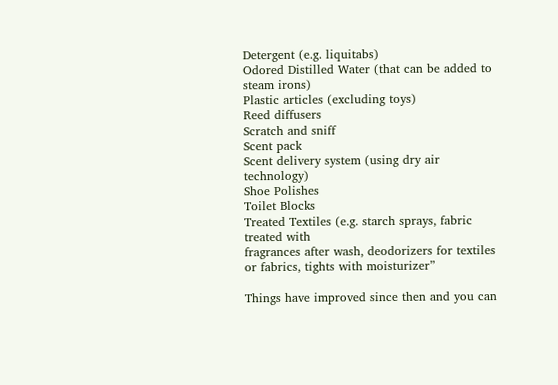Detergent (e.g. liquitabs)
Odored Distilled Water (that can be added to steam irons)
Plastic articles (excluding toys)
Reed diffusers
Scratch and sniff
Scent pack
Scent delivery system (using dry air technology)
Shoe Polishes
Toilet Blocks
Treated Textiles (e.g. starch sprays, fabric treated with
fragrances after wash, deodorizers for textiles or fabrics, tights with moisturizer”

Things have improved since then and you can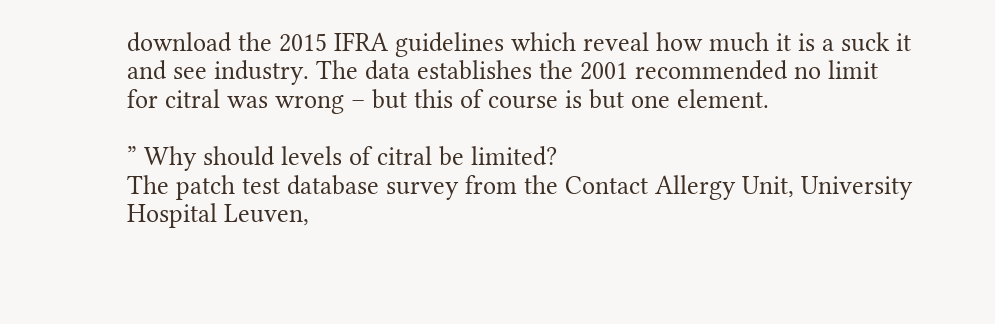download the 2015 IFRA guidelines which reveal how much it is a suck it and see industry. The data establishes the 2001 recommended no limit for citral was wrong – but this of course is but one element.

” Why should levels of citral be limited?
The patch test database survey from the Contact Allergy Unit, University Hospital Leuven,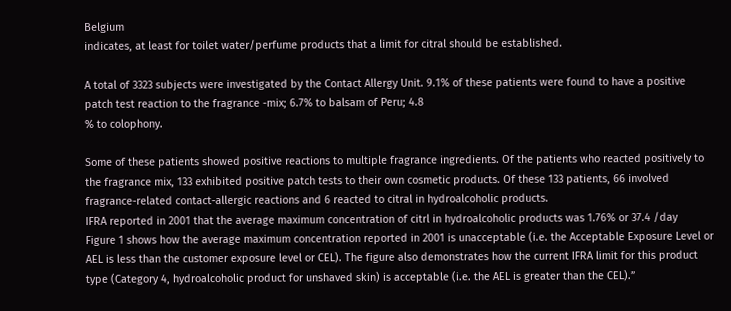Belgium
indicates, at least for toilet water/perfume products that a limit for citral should be established.

A total of 3323 subjects were investigated by the Contact Allergy Unit. 9.1% of these patients were found to have a positive patch test reaction to the fragrance -mix; 6.7% to balsam of Peru; 4.8
% to colophony.

Some of these patients showed positive reactions to multiple fragrance ingredients. Of the patients who reacted positively to the fragrance mix, 133 exhibited positive patch tests to their own cosmetic products. Of these 133 patients, 66 involved fragrance-related contact-allergic reactions and 6 reacted to citral in hydroalcoholic products.
IFRA reported in 2001 that the average maximum concentration of citrl in hydroalcoholic products was 1.76% or 37.4 /day
Figure 1 shows how the average maximum concentration reported in 2001 is unacceptable (i.e. the Acceptable Exposure Level or AEL is less than the customer exposure level or CEL). The figure also demonstrates how the current IFRA limit for this product type (Category 4, hydroalcoholic product for unshaved skin) is acceptable (i.e. the AEL is greater than the CEL).”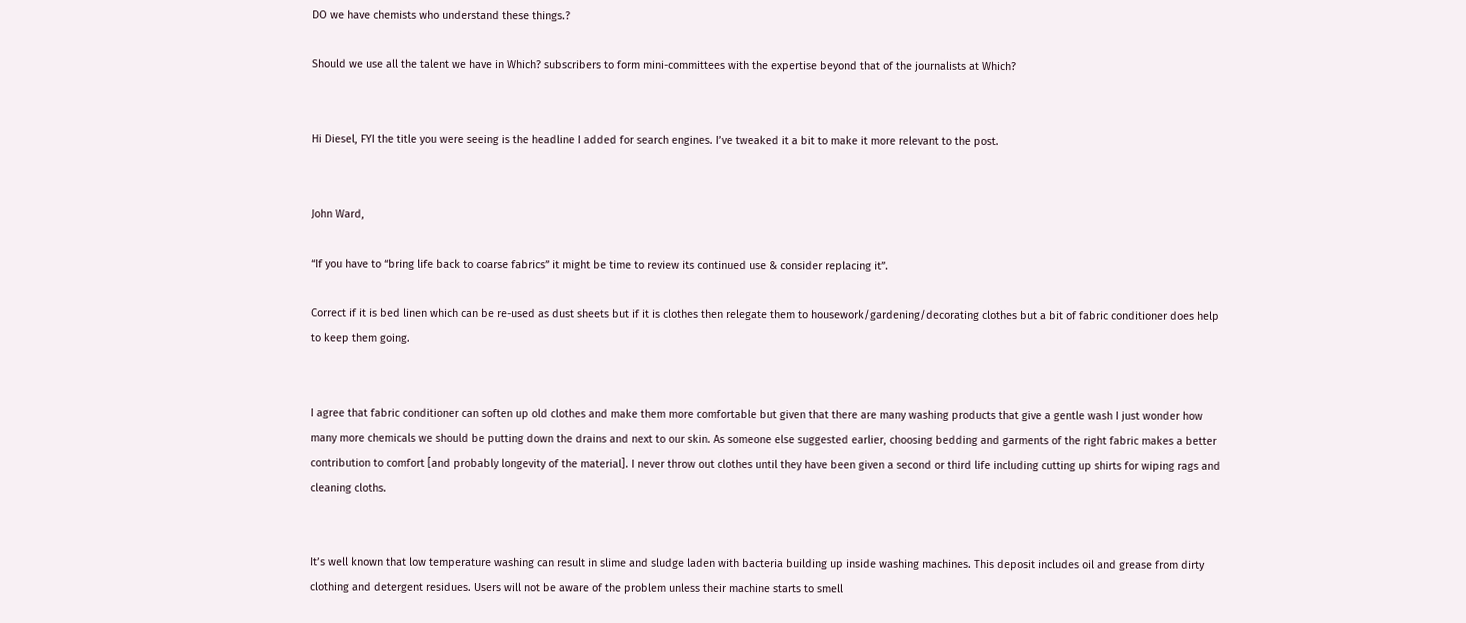DO we have chemists who understand these things.?

Should we use all the talent we have in Which? subscribers to form mini-committees with the expertise beyond that of the journalists at Which?


Hi Diesel, FYI the title you were seeing is the headline I added for search engines. I’ve tweaked it a bit to make it more relevant to the post.


John Ward,

“If you have to “bring life back to coarse fabrics” it might be time to review its continued use & consider replacing it”.

Correct if it is bed linen which can be re-used as dust sheets but if it is clothes then relegate them to housework/gardening/decorating clothes but a bit of fabric conditioner does help to keep them going.


I agree that fabric conditioner can soften up old clothes and make them more comfortable but given that there are many washing products that give a gentle wash I just wonder how many more chemicals we should be putting down the drains and next to our skin. As someone else suggested earlier, choosing bedding and garments of the right fabric makes a better contribution to comfort [and probably longevity of the material]. I never throw out clothes until they have been given a second or third life including cutting up shirts for wiping rags and cleaning cloths.


It’s well known that low temperature washing can result in slime and sludge laden with bacteria building up inside washing machines. This deposit includes oil and grease from dirty clothing and detergent residues. Users will not be aware of the problem unless their machine starts to smell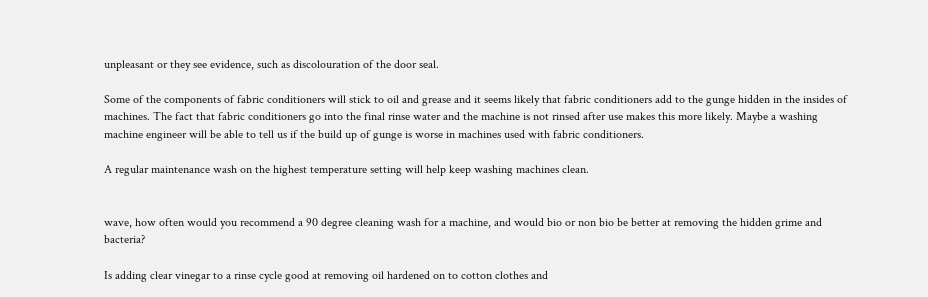unpleasant or they see evidence, such as discolouration of the door seal.

Some of the components of fabric conditioners will stick to oil and grease and it seems likely that fabric conditioners add to the gunge hidden in the insides of machines. The fact that fabric conditioners go into the final rinse water and the machine is not rinsed after use makes this more likely. Maybe a washing machine engineer will be able to tell us if the build up of gunge is worse in machines used with fabric conditioners.

A regular maintenance wash on the highest temperature setting will help keep washing machines clean.


wave, how often would you recommend a 90 degree cleaning wash for a machine, and would bio or non bio be better at removing the hidden grime and bacteria?

Is adding clear vinegar to a rinse cycle good at removing oil hardened on to cotton clothes and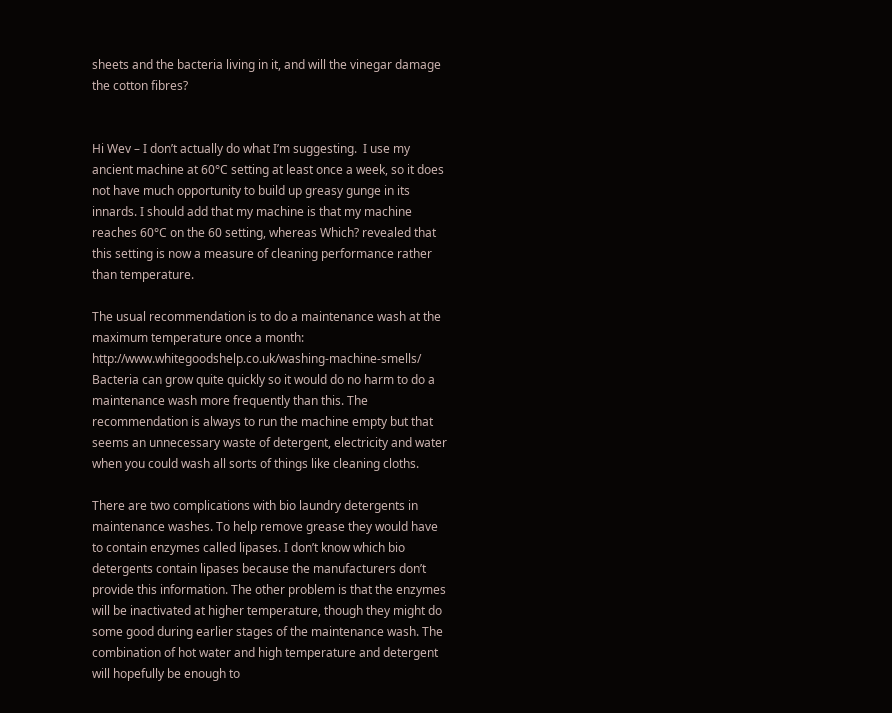sheets and the bacteria living in it, and will the vinegar damage the cotton fibres?


Hi Wev – I don’t actually do what I’m suggesting.  I use my ancient machine at 60°C setting at least once a week, so it does not have much opportunity to build up greasy gunge in its innards. I should add that my machine is that my machine reaches 60°C on the 60 setting, whereas Which? revealed that this setting is now a measure of cleaning performance rather than temperature.

The usual recommendation is to do a maintenance wash at the maximum temperature once a month: http://www.whitegoodshelp.co.uk/washing-machine-smells/ Bacteria can grow quite quickly so it would do no harm to do a maintenance wash more frequently than this. The recommendation is always to run the machine empty but that seems an unnecessary waste of detergent, electricity and water when you could wash all sorts of things like cleaning cloths.

There are two complications with bio laundry detergents in maintenance washes. To help remove grease they would have to contain enzymes called lipases. I don’t know which bio detergents contain lipases because the manufacturers don’t provide this information. The other problem is that the enzymes will be inactivated at higher temperature, though they might do some good during earlier stages of the maintenance wash. The combination of hot water and high temperature and detergent will hopefully be enough to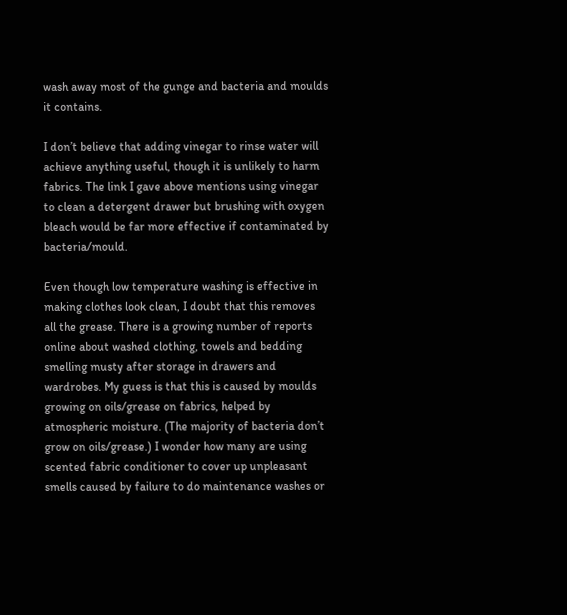wash away most of the gunge and bacteria and moulds it contains.

I don’t believe that adding vinegar to rinse water will achieve anything useful, though it is unlikely to harm fabrics. The link I gave above mentions using vinegar to clean a detergent drawer but brushing with oxygen bleach would be far more effective if contaminated by bacteria/mould.

Even though low temperature washing is effective in making clothes look clean, I doubt that this removes all the grease. There is a growing number of reports online about washed clothing, towels and bedding smelling musty after storage in drawers and wardrobes. My guess is that this is caused by moulds growing on oils/grease on fabrics, helped by atmospheric moisture. (The majority of bacteria don’t grow on oils/grease.) I wonder how many are using scented fabric conditioner to cover up unpleasant smells caused by failure to do maintenance washes or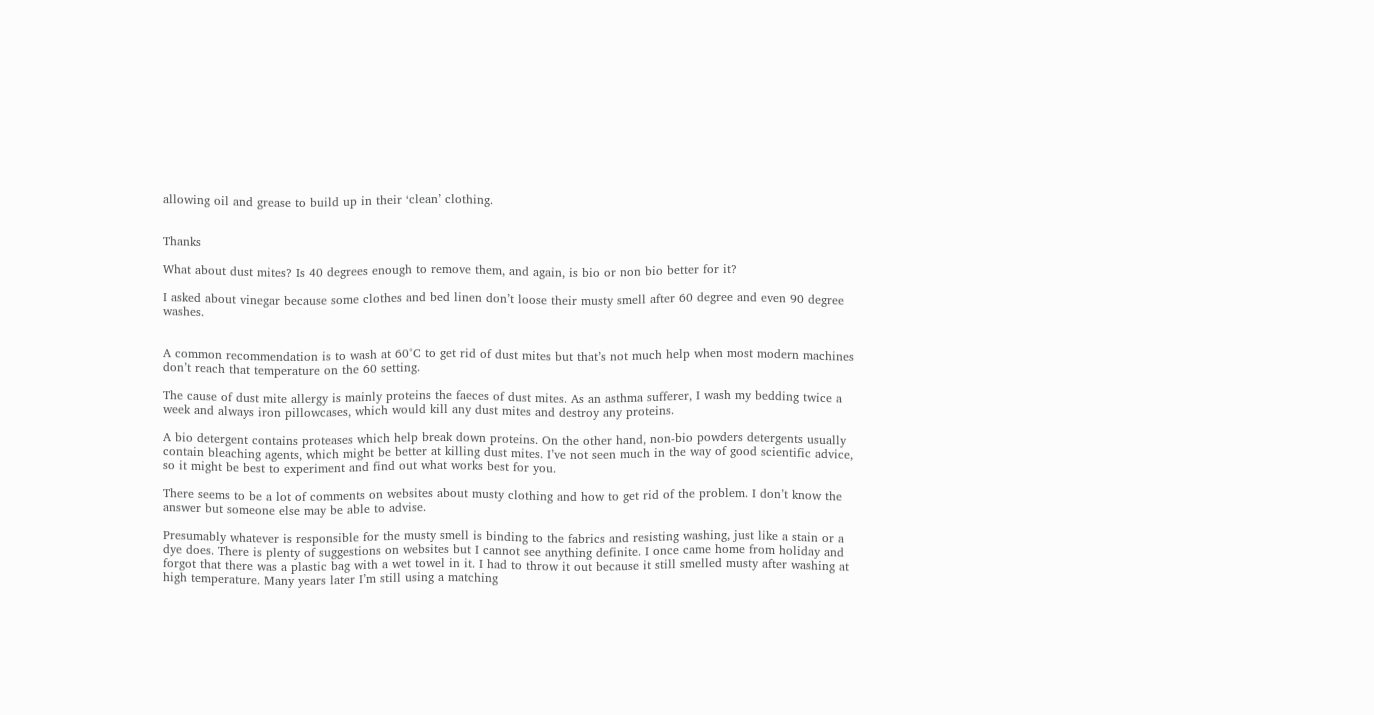allowing oil and grease to build up in their ‘clean’ clothing.


Thanks

What about dust mites? Is 40 degrees enough to remove them, and again, is bio or non bio better for it?

I asked about vinegar because some clothes and bed linen don’t loose their musty smell after 60 degree and even 90 degree washes.


A common recommendation is to wash at 60°C to get rid of dust mites but that’s not much help when most modern machines don’t reach that temperature on the 60 setting.

The cause of dust mite allergy is mainly proteins the faeces of dust mites. As an asthma sufferer, I wash my bedding twice a week and always iron pillowcases, which would kill any dust mites and destroy any proteins.

A bio detergent contains proteases which help break down proteins. On the other hand, non-bio powders detergents usually contain bleaching agents, which might be better at killing dust mites. I’ve not seen much in the way of good scientific advice, so it might be best to experiment and find out what works best for you.

There seems to be a lot of comments on websites about musty clothing and how to get rid of the problem. I don’t know the answer but someone else may be able to advise.

Presumably whatever is responsible for the musty smell is binding to the fabrics and resisting washing, just like a stain or a dye does. There is plenty of suggestions on websites but I cannot see anything definite. I once came home from holiday and forgot that there was a plastic bag with a wet towel in it. I had to throw it out because it still smelled musty after washing at high temperature. Many years later I’m still using a matching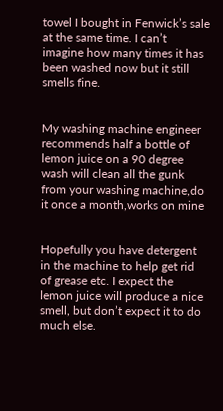towel I bought in Fenwick’s sale at the same time. I can’t imagine how many times it has been washed now but it still smells fine.


My washing machine engineer recommends half a bottle of lemon juice on a 90 degree wash will clean all the gunk from your washing machine,do it once a month,works on mine


Hopefully you have detergent in the machine to help get rid of grease etc. I expect the lemon juice will produce a nice smell, but don’t expect it to do much else.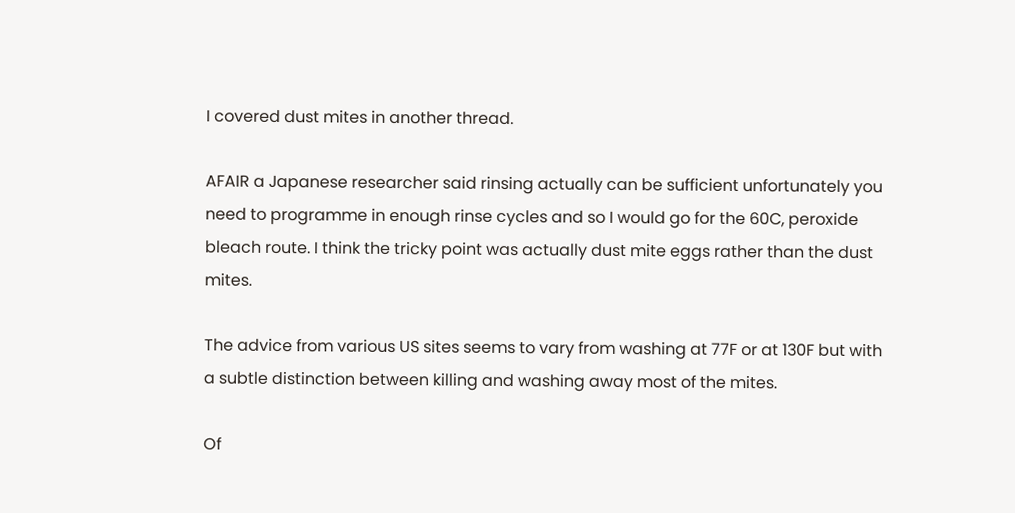I covered dust mites in another thread.

AFAIR a Japanese researcher said rinsing actually can be sufficient unfortunately you need to programme in enough rinse cycles and so I would go for the 60C, peroxide bleach route. I think the tricky point was actually dust mite eggs rather than the dust mites.

The advice from various US sites seems to vary from washing at 77F or at 130F but with a subtle distinction between killing and washing away most of the mites.

Of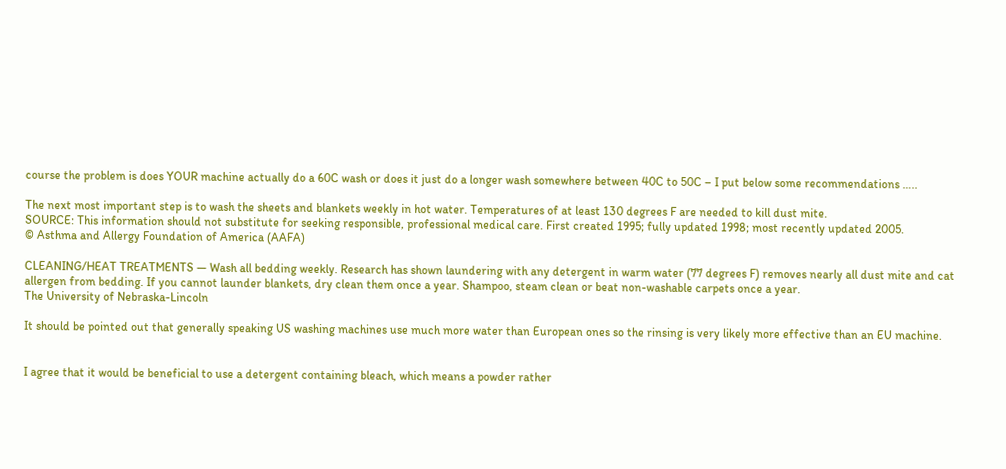course the problem is does YOUR machine actually do a 60C wash or does it just do a longer wash somewhere between 40C to 50C – I put below some recommendations …..

The next most important step is to wash the sheets and blankets weekly in hot water. Temperatures of at least 130 degrees F are needed to kill dust mite.
SOURCE: This information should not substitute for seeking responsible, professional medical care. First created 1995; fully updated 1998; most recently updated 2005.
© Asthma and Allergy Foundation of America (AAFA)

CLEANING/HEAT TREATMENTS — Wash all bedding weekly. Research has shown laundering with any detergent in warm water (77 degrees F) removes nearly all dust mite and cat allergen from bedding. If you cannot launder blankets, dry clean them once a year. Shampoo, steam clean or beat non-washable carpets once a year.
The University of Nebraska-Lincoln

It should be pointed out that generally speaking US washing machines use much more water than European ones so the rinsing is very likely more effective than an EU machine.


I agree that it would be beneficial to use a detergent containing bleach, which means a powder rather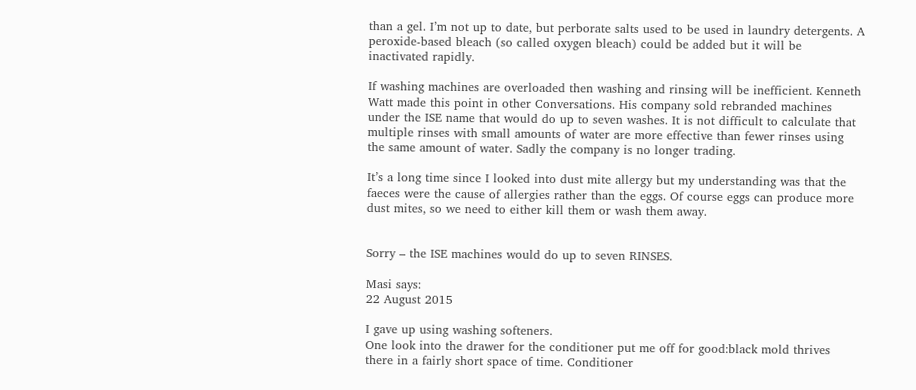than a gel. I’m not up to date, but perborate salts used to be used in laundry detergents. A peroxide-based bleach (so called oxygen bleach) could be added but it will be inactivated rapidly.

If washing machines are overloaded then washing and rinsing will be inefficient. Kenneth Watt made this point in other Conversations. His company sold rebranded machines under the ISE name that would do up to seven washes. It is not difficult to calculate that multiple rinses with small amounts of water are more effective than fewer rinses using the same amount of water. Sadly the company is no longer trading.

It’s a long time since I looked into dust mite allergy but my understanding was that the faeces were the cause of allergies rather than the eggs. Of course eggs can produce more dust mites, so we need to either kill them or wash them away.


Sorry – the ISE machines would do up to seven RINSES.

Masi says:
22 August 2015

I gave up using washing softeners.
One look into the drawer for the conditioner put me off for good:black mold thrives there in a fairly short space of time. Conditioner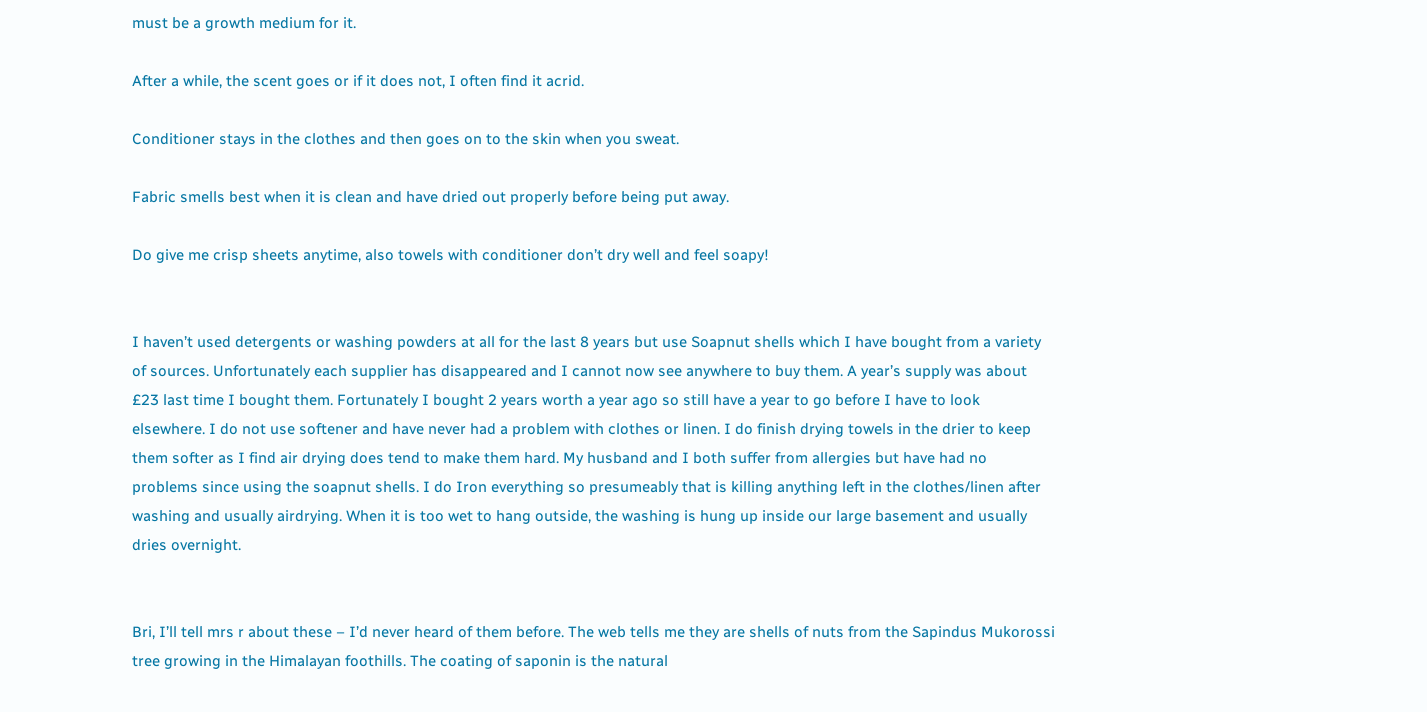must be a growth medium for it.

After a while, the scent goes or if it does not, I often find it acrid.

Conditioner stays in the clothes and then goes on to the skin when you sweat.

Fabric smells best when it is clean and have dried out properly before being put away.

Do give me crisp sheets anytime, also towels with conditioner don’t dry well and feel soapy!


I haven’t used detergents or washing powders at all for the last 8 years but use Soapnut shells which I have bought from a variety of sources. Unfortunately each supplier has disappeared and I cannot now see anywhere to buy them. A year’s supply was about £23 last time I bought them. Fortunately I bought 2 years worth a year ago so still have a year to go before I have to look elsewhere. I do not use softener and have never had a problem with clothes or linen. I do finish drying towels in the drier to keep them softer as I find air drying does tend to make them hard. My husband and I both suffer from allergies but have had no problems since using the soapnut shells. I do Iron everything so presumeably that is killing anything left in the clothes/linen after washing and usually airdrying. When it is too wet to hang outside, the washing is hung up inside our large basement and usually dries overnight.


Bri, I’ll tell mrs r about these – I’d never heard of them before. The web tells me they are shells of nuts from the Sapindus Mukorossi tree growing in the Himalayan foothills. The coating of saponin is the natural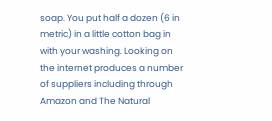soap. You put half a dozen (6 in metric) in a little cotton bag in with your washing. Looking on the internet produces a number of suppliers including through Amazon and The Natural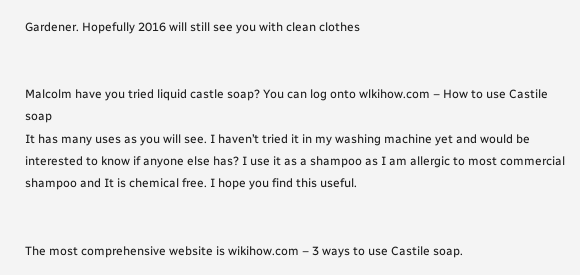Gardener. Hopefully 2016 will still see you with clean clothes


Malcolm have you tried liquid castle soap? You can log onto wlkihow.com – How to use Castile soap
It has many uses as you will see. I haven’t tried it in my washing machine yet and would be interested to know if anyone else has? I use it as a shampoo as I am allergic to most commercial shampoo and It is chemical free. I hope you find this useful.


The most comprehensive website is wikihow.com – 3 ways to use Castile soap.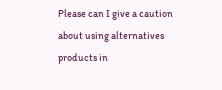Please can I give a caution about using alternatives products in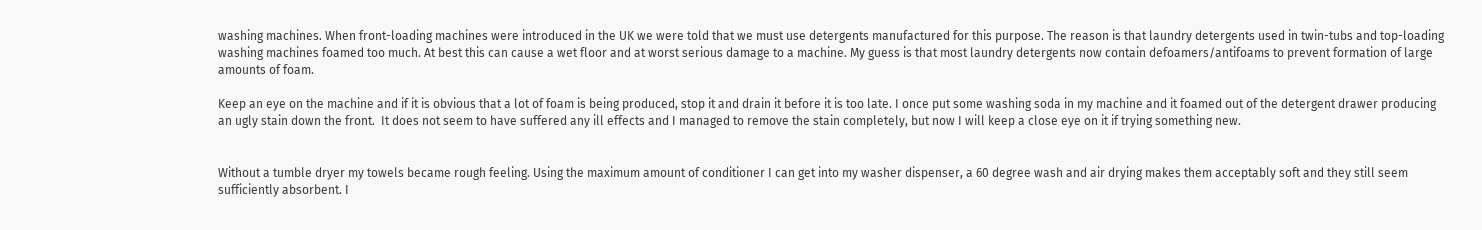washing machines. When front-loading machines were introduced in the UK we were told that we must use detergents manufactured for this purpose. The reason is that laundry detergents used in twin-tubs and top-loading washing machines foamed too much. At best this can cause a wet floor and at worst serious damage to a machine. My guess is that most laundry detergents now contain defoamers/antifoams to prevent formation of large amounts of foam.

Keep an eye on the machine and if it is obvious that a lot of foam is being produced, stop it and drain it before it is too late. I once put some washing soda in my machine and it foamed out of the detergent drawer producing an ugly stain down the front.  It does not seem to have suffered any ill effects and I managed to remove the stain completely, but now I will keep a close eye on it if trying something new.


Without a tumble dryer my towels became rough feeling. Using the maximum amount of conditioner I can get into my washer dispenser, a 60 degree wash and air drying makes them acceptably soft and they still seem sufficiently absorbent. I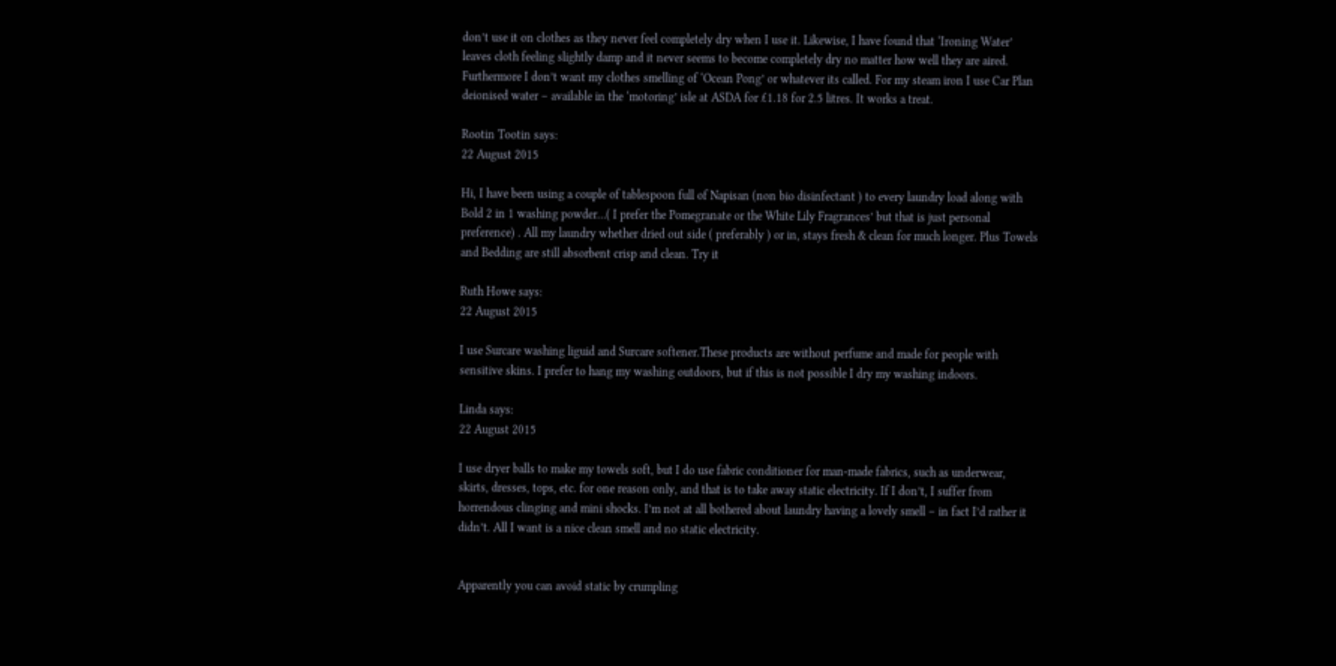don’t use it on clothes as they never feel completely dry when I use it. Likewise, I have found that ‘Ironing Water’ leaves cloth feeling slightly damp and it never seems to become completely dry no matter how well they are aired. Furthermore I don’t want my clothes smelling of ‘Ocean Pong’ or whatever its called. For my steam iron I use Car Plan deionised water – available in the ‘motoring’ isle at ASDA for £1.18 for 2.5 litres. It works a treat.

Rootin Tootin says:
22 August 2015

Hi, I have been using a couple of tablespoon full of Napisan (non bio disinfectant ) to every laundry load along with Bold 2 in 1 washing powder…( I prefer the Pomegranate or the White Lily Fragrances’ but that is just personal preference) . All my laundry whether dried out side ( preferably ) or in, stays fresh & clean for much longer. Plus Towels and Bedding are still absorbent crisp and clean. Try it

Ruth Howe says:
22 August 2015

I use Surcare washing liguid and Surcare softener.These products are without perfume and made for people with sensitive skins. I prefer to hang my washing outdoors, but if this is not possible I dry my washing indoors.

Linda says:
22 August 2015

I use dryer balls to make my towels soft, but I do use fabric conditioner for man-made fabrics, such as underwear, skirts, dresses, tops, etc. for one reason only, and that is to take away static electricity. If I don’t, I suffer from horrendous clinging and mini shocks. I’m not at all bothered about laundry having a lovely smell – in fact I’d rather it didn’t. All I want is a nice clean smell and no static electricity.


Apparently you can avoid static by crumpling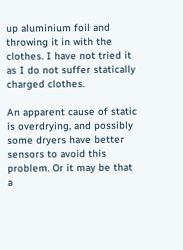up aluminium foil and throwing it in with the clothes. I have not tried it as I do not suffer statically charged clothes.

An apparent cause of static is overdrying, and possibly some dryers have better sensors to avoid this problem. Or it may be that a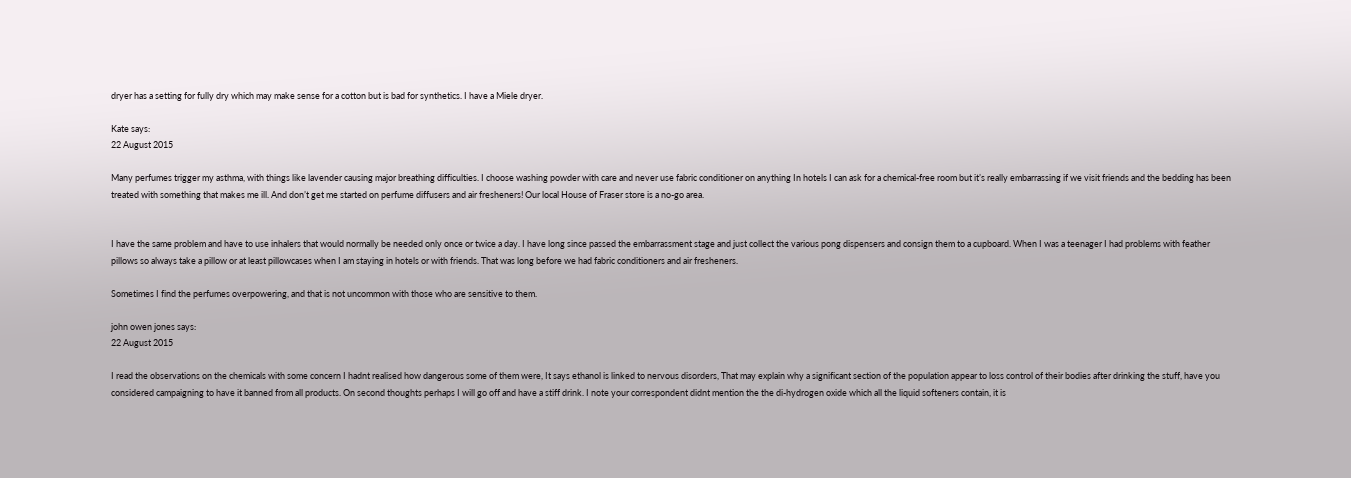dryer has a setting for fully dry which may make sense for a cotton but is bad for synthetics. I have a Miele dryer.

Kate says:
22 August 2015

Many perfumes trigger my asthma, with things like lavender causing major breathing difficulties. I choose washing powder with care and never use fabric conditioner on anything In hotels I can ask for a chemical-free room but it’s really embarrassing if we visit friends and the bedding has been treated with something that makes me ill. And don’t get me started on perfume diffusers and air fresheners! Our local House of Fraser store is a no-go area.


I have the same problem and have to use inhalers that would normally be needed only once or twice a day. I have long since passed the embarrassment stage and just collect the various pong dispensers and consign them to a cupboard. When I was a teenager I had problems with feather pillows so always take a pillow or at least pillowcases when I am staying in hotels or with friends. That was long before we had fabric conditioners and air fresheners.

Sometimes I find the perfumes overpowering, and that is not uncommon with those who are sensitive to them.

john owen jones says:
22 August 2015

I read the observations on the chemicals with some concern I hadnt realised how dangerous some of them were, It says ethanol is linked to nervous disorders, That may explain why a significant section of the population appear to loss control of their bodies after drinking the stuff, have you considered campaigning to have it banned from all products. On second thoughts perhaps I will go off and have a stiff drink. I note your correspondent didnt mention the the di-hydrogen oxide which all the liquid softeners contain, it is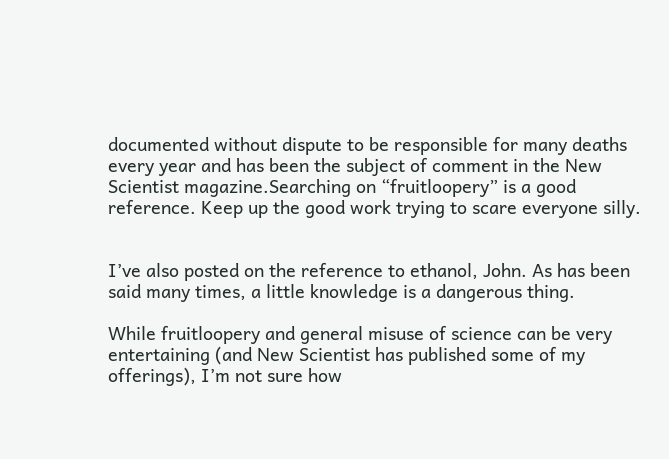documented without dispute to be responsible for many deaths every year and has been the subject of comment in the New Scientist magazine.Searching on “fruitloopery” is a good reference. Keep up the good work trying to scare everyone silly.


I’ve also posted on the reference to ethanol, John. As has been said many times, a little knowledge is a dangerous thing.

While fruitloopery and general misuse of science can be very entertaining (and New Scientist has published some of my offerings), I’m not sure how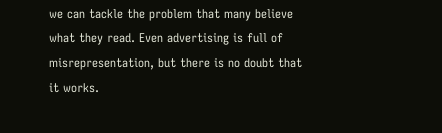we can tackle the problem that many believe what they read. Even advertising is full of misrepresentation, but there is no doubt that it works.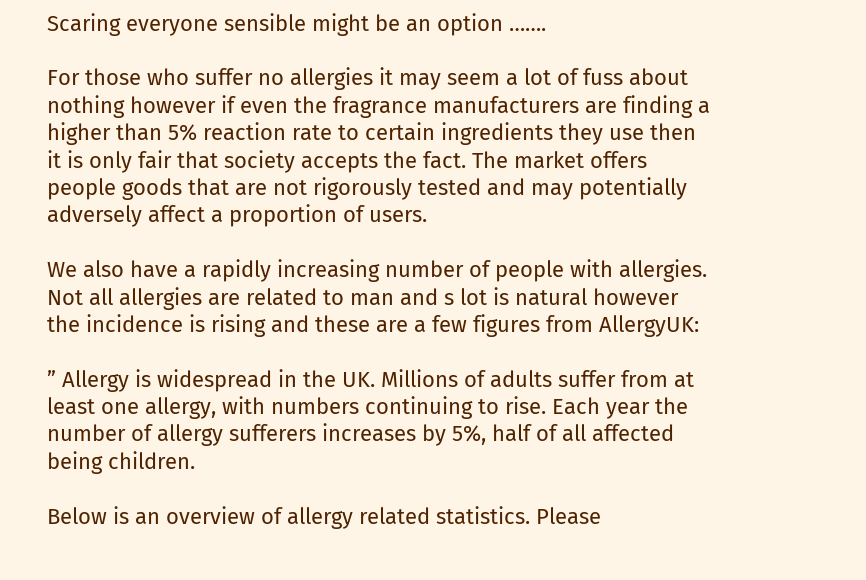Scaring everyone sensible might be an option …….

For those who suffer no allergies it may seem a lot of fuss about nothing however if even the fragrance manufacturers are finding a higher than 5% reaction rate to certain ingredients they use then it is only fair that society accepts the fact. The market offers people goods that are not rigorously tested and may potentially adversely affect a proportion of users.

We also have a rapidly increasing number of people with allergies. Not all allergies are related to man and s lot is natural however the incidence is rising and these are a few figures from AllergyUK:

” Allergy is widespread in the UK. Millions of adults suffer from at least one allergy, with numbers continuing to rise. Each year the number of allergy sufferers increases by 5%, half of all affected being children.

Below is an overview of allergy related statistics. Please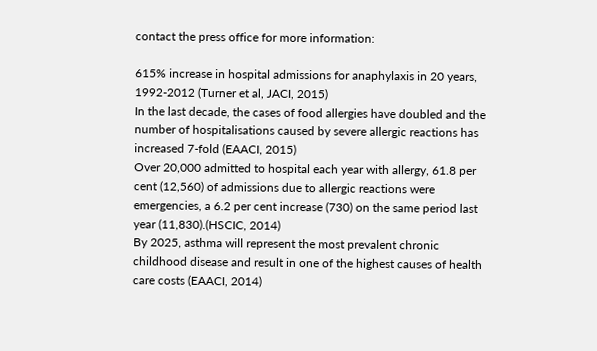contact the press office for more information:

615% increase in hospital admissions for anaphylaxis in 20 years, 1992-2012 (Turner et al, JACI, 2015)
In the last decade, the cases of food allergies have doubled and the number of hospitalisations caused by severe allergic reactions has increased 7-fold (EAACI, 2015)
Over 20,000 admitted to hospital each year with allergy, 61.8 per cent (12,560) of admissions due to allergic reactions were emergencies, a 6.2 per cent increase (730) on the same period last year (11,830).(HSCIC, 2014)
By 2025, asthma will represent the most prevalent chronic childhood disease and result in one of the highest causes of health care costs (EAACI, 2014)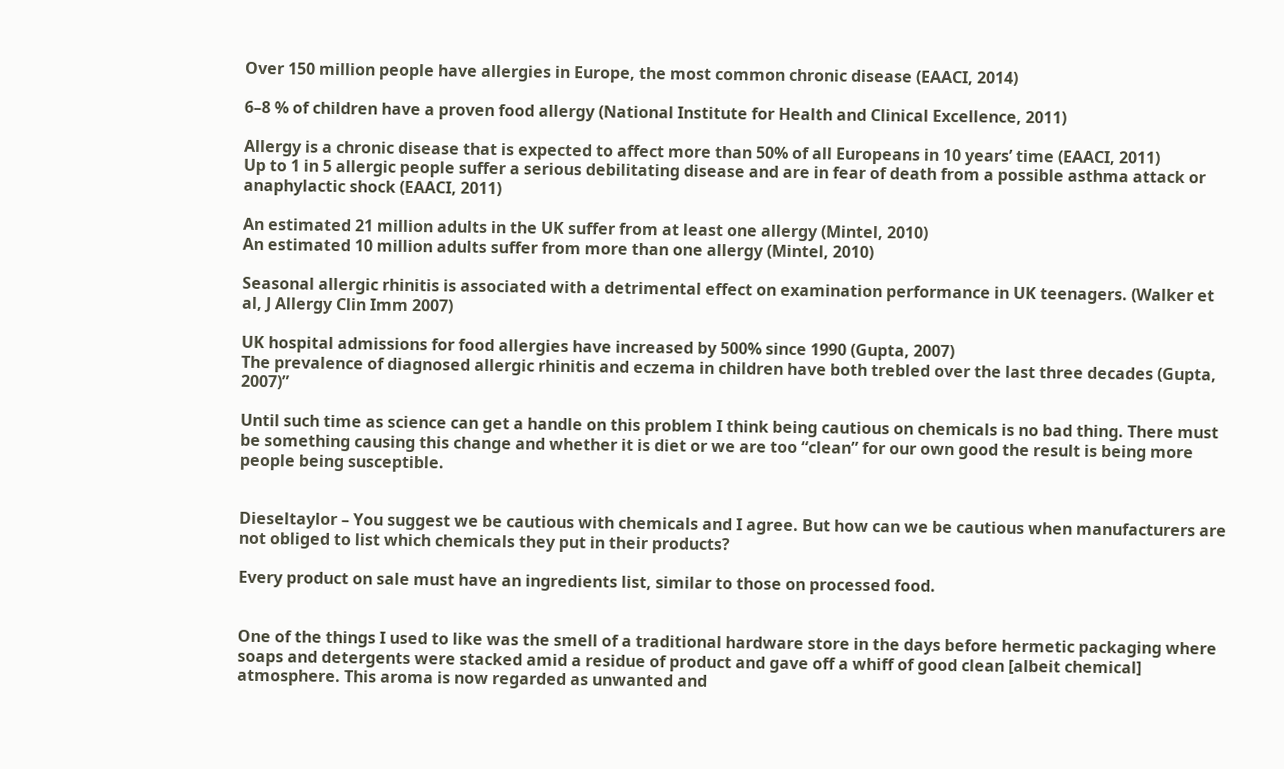Over 150 million people have allergies in Europe, the most common chronic disease (EAACI, 2014)

6–8 % of children have a proven food allergy (National Institute for Health and Clinical Excellence, 2011)

Allergy is a chronic disease that is expected to affect more than 50% of all Europeans in 10 years’ time (EAACI, 2011)
Up to 1 in 5 allergic people suffer a serious debilitating disease and are in fear of death from a possible asthma attack or anaphylactic shock (EAACI, 2011)

An estimated 21 million adults in the UK suffer from at least one allergy (Mintel, 2010)
An estimated 10 million adults suffer from more than one allergy (Mintel, 2010)

Seasonal allergic rhinitis is associated with a detrimental effect on examination performance in UK teenagers. (Walker et al, J Allergy Clin Imm 2007)

UK hospital admissions for food allergies have increased by 500% since 1990 (Gupta, 2007)
The prevalence of diagnosed allergic rhinitis and eczema in children have both trebled over the last three decades (Gupta, 2007)”

Until such time as science can get a handle on this problem I think being cautious on chemicals is no bad thing. There must be something causing this change and whether it is diet or we are too “clean” for our own good the result is being more people being susceptible.


Dieseltaylor – You suggest we be cautious with chemicals and I agree. But how can we be cautious when manufacturers are not obliged to list which chemicals they put in their products?

Every product on sale must have an ingredients list, similar to those on processed food.


One of the things I used to like was the smell of a traditional hardware store in the days before hermetic packaging where soaps and detergents were stacked amid a residue of product and gave off a whiff of good clean [albeit chemical] atmosphere. This aroma is now regarded as unwanted and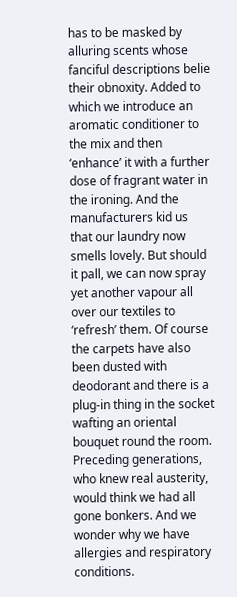has to be masked by alluring scents whose fanciful descriptions belie their obnoxity. Added to which we introduce an aromatic conditioner to the mix and then ‘enhance’ it with a further dose of fragrant water in the ironing. And the manufacturers kid us that our laundry now smells lovely. But should it pall, we can now spray yet another vapour all over our textiles to ‘refresh’ them. Of course the carpets have also been dusted with deodorant and there is a plug-in thing in the socket wafting an oriental bouquet round the room. Preceding generations, who knew real austerity, would think we had all gone bonkers. And we wonder why we have allergies and respiratory conditions.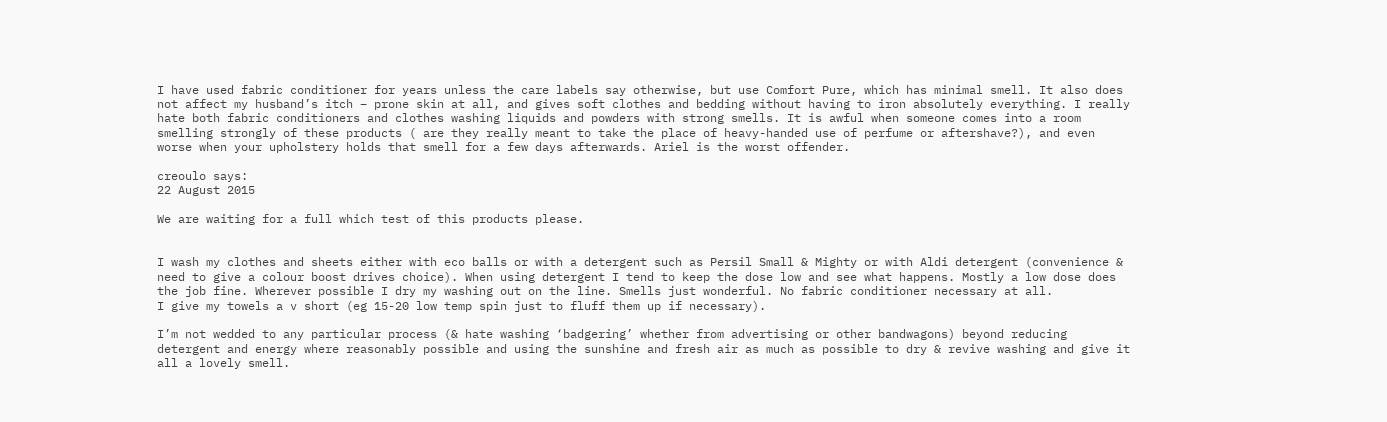I have used fabric conditioner for years unless the care labels say otherwise, but use Comfort Pure, which has minimal smell. It also does not affect my husband’s itch – prone skin at all, and gives soft clothes and bedding without having to iron absolutely everything. I really hate both fabric conditioners and clothes washing liquids and powders with strong smells. It is awful when someone comes into a room smelling strongly of these products ( are they really meant to take the place of heavy-handed use of perfume or aftershave?), and even worse when your upholstery holds that smell for a few days afterwards. Ariel is the worst offender.

creoulo says:
22 August 2015

We are waiting for a full which test of this products please.


I wash my clothes and sheets either with eco balls or with a detergent such as Persil Small & Mighty or with Aldi detergent (convenience & need to give a colour boost drives choice). When using detergent I tend to keep the dose low and see what happens. Mostly a low dose does the job fine. Wherever possible I dry my washing out on the line. Smells just wonderful. No fabric conditioner necessary at all.
I give my towels a v short (eg 15-20 low temp spin just to fluff them up if necessary).

I’m not wedded to any particular process (& hate washing ‘badgering’ whether from advertising or other bandwagons) beyond reducing detergent and energy where reasonably possible and using the sunshine and fresh air as much as possible to dry & revive washing and give it all a lovely smell.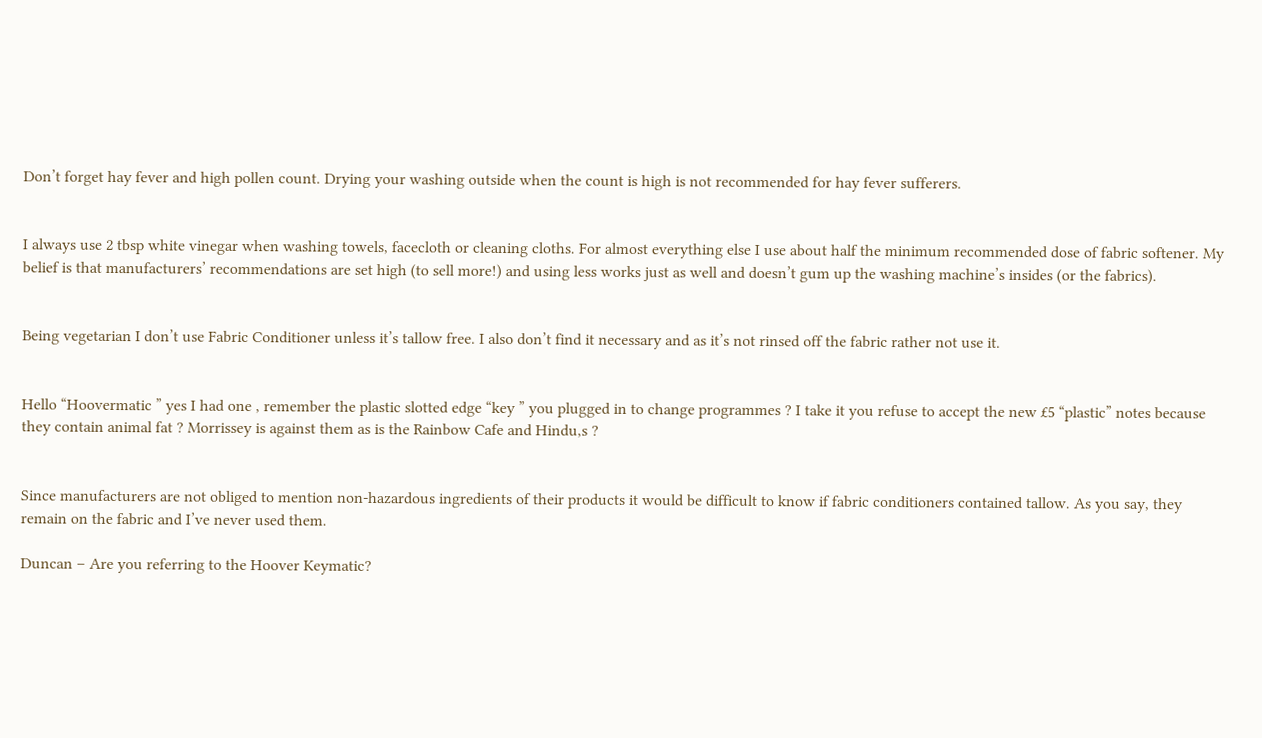Don’t forget hay fever and high pollen count. Drying your washing outside when the count is high is not recommended for hay fever sufferers.


I always use 2 tbsp white vinegar when washing towels, facecloth or cleaning cloths. For almost everything else I use about half the minimum recommended dose of fabric softener. My belief is that manufacturers’ recommendations are set high (to sell more!) and using less works just as well and doesn’t gum up the washing machine’s insides (or the fabrics).


Being vegetarian I don’t use Fabric Conditioner unless it’s tallow free. I also don’t find it necessary and as it’s not rinsed off the fabric rather not use it.


Hello “Hoovermatic ” yes I had one , remember the plastic slotted edge “key ” you plugged in to change programmes ? I take it you refuse to accept the new £5 “plastic” notes because they contain animal fat ? Morrissey is against them as is the Rainbow Cafe and Hindu,s ?


Since manufacturers are not obliged to mention non-hazardous ingredients of their products it would be difficult to know if fabric conditioners contained tallow. As you say, they remain on the fabric and I’ve never used them.

Duncan – Are you referring to the Hoover Keymatic?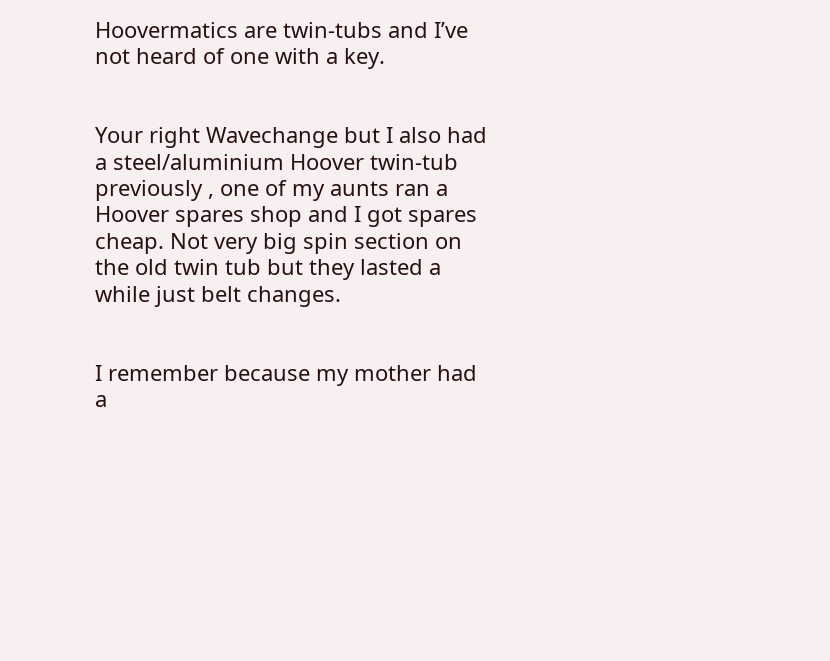Hoovermatics are twin-tubs and I’ve not heard of one with a key.


Your right Wavechange but I also had a steel/aluminium Hoover twin-tub previously , one of my aunts ran a Hoover spares shop and I got spares cheap. Not very big spin section on the old twin tub but they lasted a while just belt changes.


I remember because my mother had a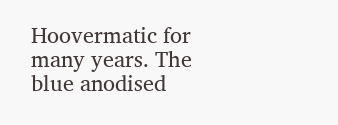Hoovermatic for many years. The blue anodised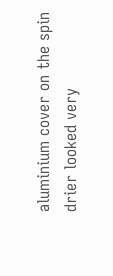aluminium cover on the spin drier looked very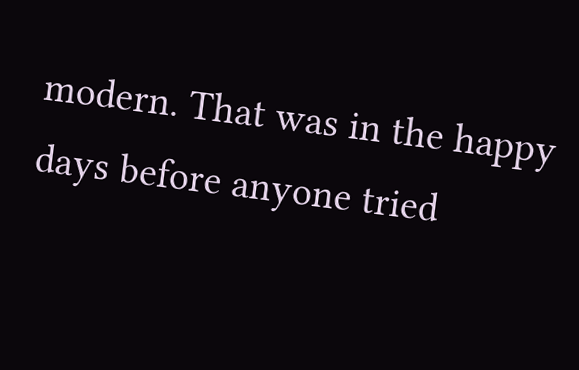modern. That was in the happy days before anyone tried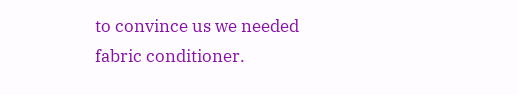to convince us we needed fabric conditioner.